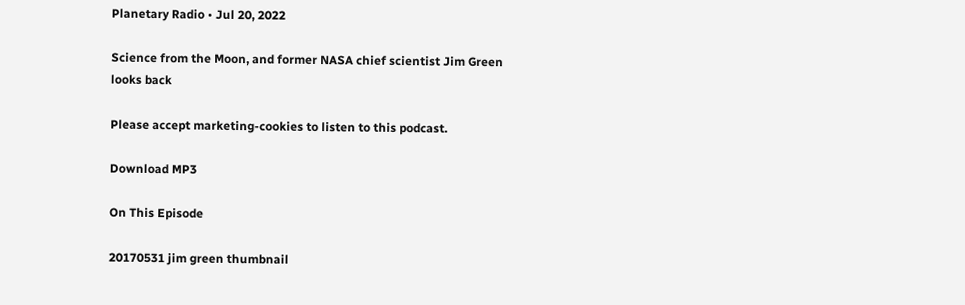Planetary Radio • Jul 20, 2022

Science from the Moon, and former NASA chief scientist Jim Green looks back

Please accept marketing-cookies to listen to this podcast.

Download MP3

On This Episode

20170531 jim green thumbnail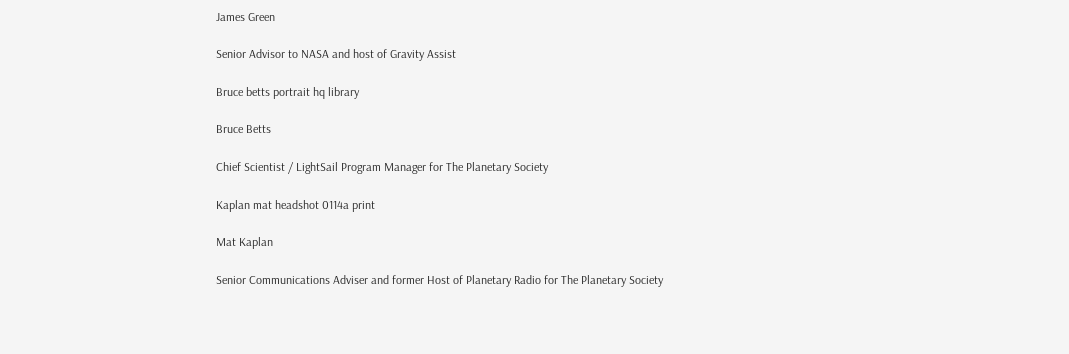James Green

Senior Advisor to NASA and host of Gravity Assist

Bruce betts portrait hq library

Bruce Betts

Chief Scientist / LightSail Program Manager for The Planetary Society

Kaplan mat headshot 0114a print

Mat Kaplan

Senior Communications Adviser and former Host of Planetary Radio for The Planetary Society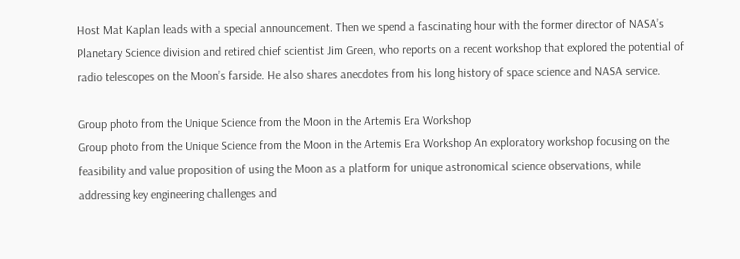Host Mat Kaplan leads with a special announcement. Then we spend a fascinating hour with the former director of NASA’s Planetary Science division and retired chief scientist Jim Green, who reports on a recent workshop that explored the potential of radio telescopes on the Moon’s farside. He also shares anecdotes from his long history of space science and NASA service.

Group photo from the Unique Science from the Moon in the Artemis Era Workshop
Group photo from the Unique Science from the Moon in the Artemis Era Workshop An exploratory workshop focusing on the feasibility and value proposition of using the Moon as a platform for unique astronomical science observations, while addressing key engineering challenges and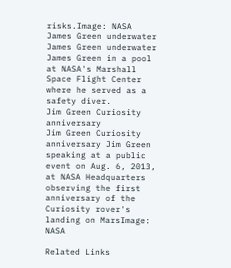risks.Image: NASA
James Green underwater
James Green underwater James Green in a pool at NASA's Marshall Space Flight Center where he served as a safety diver.
Jim Green Curiosity anniversary
Jim Green Curiosity anniversary Jim Green speaking at a public event on Aug. 6, 2013, at NASA Headquarters observing the first anniversary of the Curiosity rover's landing on MarsImage: NASA

Related Links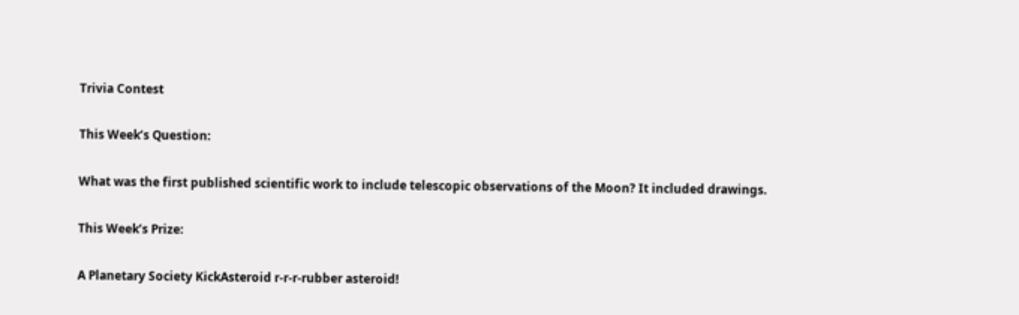Trivia Contest

This Week’s Question:

What was the first published scientific work to include telescopic observations of the Moon? It included drawings.

This Week’s Prize:

A Planetary Society KickAsteroid r-r-r-rubber asteroid!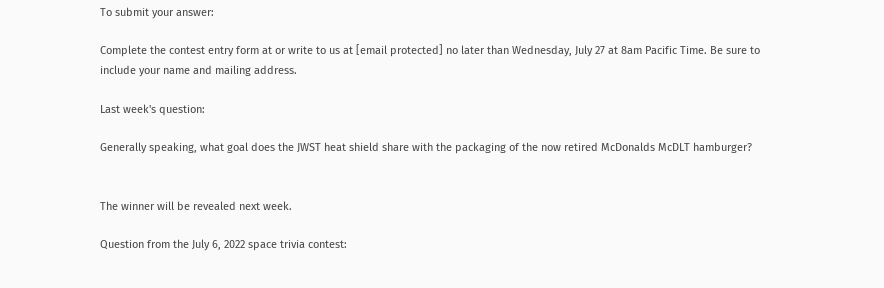To submit your answer:

Complete the contest entry form at or write to us at [email protected] no later than Wednesday, July 27 at 8am Pacific Time. Be sure to include your name and mailing address.

Last week's question:

Generally speaking, what goal does the JWST heat shield share with the packaging of the now retired McDonalds McDLT hamburger?


The winner will be revealed next week.

Question from the July 6, 2022 space trivia contest: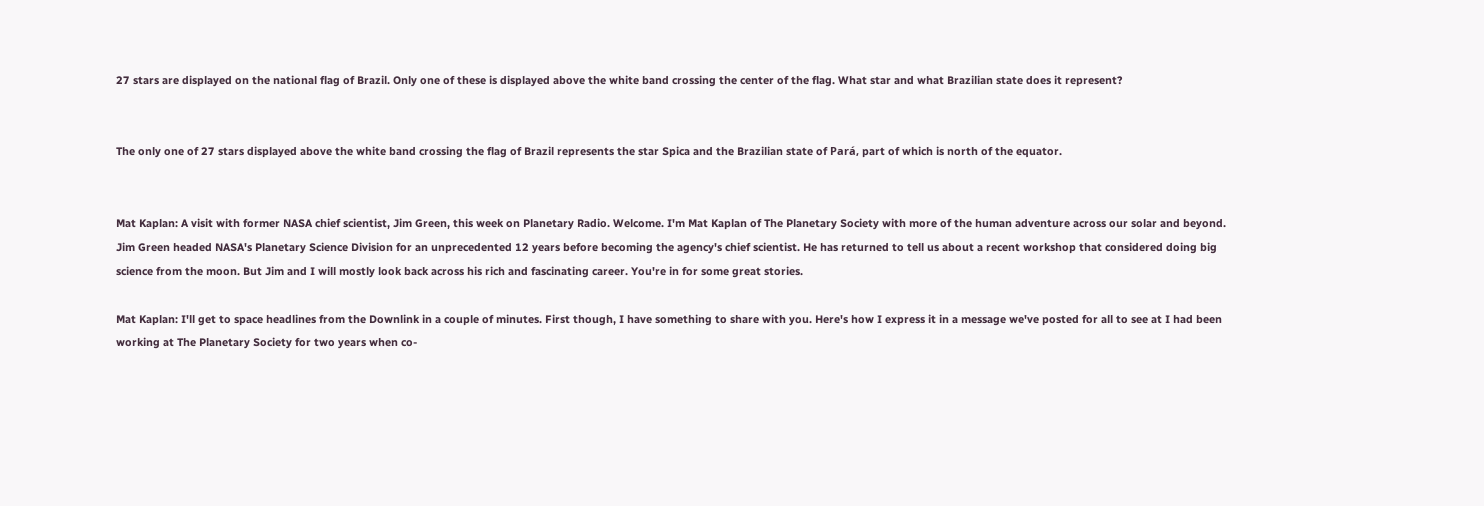27 stars are displayed on the national flag of Brazil. Only one of these is displayed above the white band crossing the center of the flag. What star and what Brazilian state does it represent?


The only one of 27 stars displayed above the white band crossing the flag of Brazil represents the star Spica and the Brazilian state of Pará, part of which is north of the equator.


Mat Kaplan: A visit with former NASA chief scientist, Jim Green, this week on Planetary Radio. Welcome. I'm Mat Kaplan of The Planetary Society with more of the human adventure across our solar and beyond. Jim Green headed NASA's Planetary Science Division for an unprecedented 12 years before becoming the agency's chief scientist. He has returned to tell us about a recent workshop that considered doing big science from the moon. But Jim and I will mostly look back across his rich and fascinating career. You're in for some great stories.

Mat Kaplan: I'll get to space headlines from the Downlink in a couple of minutes. First though, I have something to share with you. Here's how I express it in a message we've posted for all to see at I had been working at The Planetary Society for two years when co-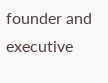founder and executive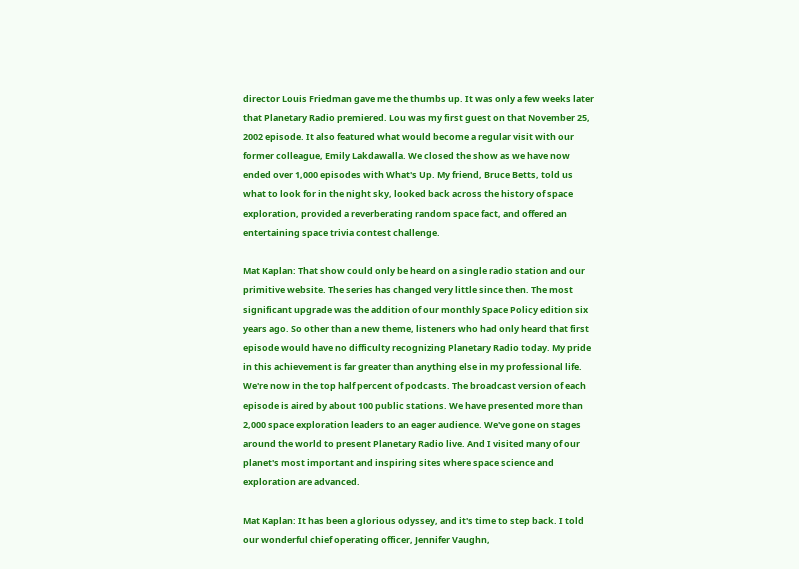director Louis Friedman gave me the thumbs up. It was only a few weeks later that Planetary Radio premiered. Lou was my first guest on that November 25, 2002 episode. It also featured what would become a regular visit with our former colleague, Emily Lakdawalla. We closed the show as we have now ended over 1,000 episodes with What's Up. My friend, Bruce Betts, told us what to look for in the night sky, looked back across the history of space exploration, provided a reverberating random space fact, and offered an entertaining space trivia contest challenge.

Mat Kaplan: That show could only be heard on a single radio station and our primitive website. The series has changed very little since then. The most significant upgrade was the addition of our monthly Space Policy edition six years ago. So other than a new theme, listeners who had only heard that first episode would have no difficulty recognizing Planetary Radio today. My pride in this achievement is far greater than anything else in my professional life. We're now in the top half percent of podcasts. The broadcast version of each episode is aired by about 100 public stations. We have presented more than 2,000 space exploration leaders to an eager audience. We've gone on stages around the world to present Planetary Radio live. And I visited many of our planet's most important and inspiring sites where space science and exploration are advanced.

Mat Kaplan: It has been a glorious odyssey, and it's time to step back. I told our wonderful chief operating officer, Jennifer Vaughn,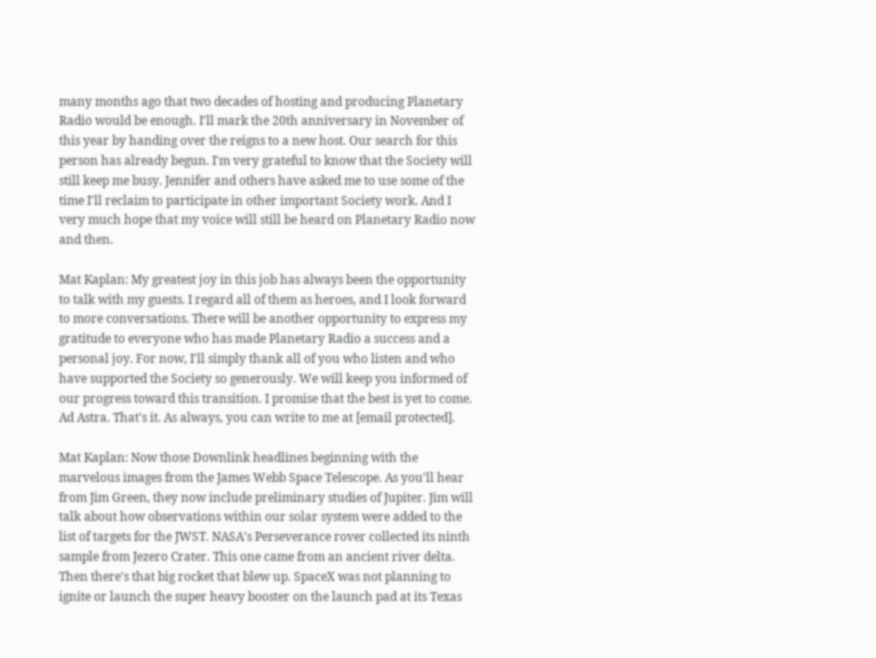many months ago that two decades of hosting and producing Planetary Radio would be enough. I'll mark the 20th anniversary in November of this year by handing over the reigns to a new host. Our search for this person has already begun. I'm very grateful to know that the Society will still keep me busy. Jennifer and others have asked me to use some of the time I'll reclaim to participate in other important Society work. And I very much hope that my voice will still be heard on Planetary Radio now and then.

Mat Kaplan: My greatest joy in this job has always been the opportunity to talk with my guests. I regard all of them as heroes, and I look forward to more conversations. There will be another opportunity to express my gratitude to everyone who has made Planetary Radio a success and a personal joy. For now, I'll simply thank all of you who listen and who have supported the Society so generously. We will keep you informed of our progress toward this transition. I promise that the best is yet to come. Ad Astra. That's it. As always, you can write to me at [email protected].

Mat Kaplan: Now those Downlink headlines beginning with the marvelous images from the James Webb Space Telescope. As you'll hear from Jim Green, they now include preliminary studies of Jupiter. Jim will talk about how observations within our solar system were added to the list of targets for the JWST. NASA's Perseverance rover collected its ninth sample from Jezero Crater. This one came from an ancient river delta. Then there's that big rocket that blew up. SpaceX was not planning to ignite or launch the super heavy booster on the launch pad at its Texas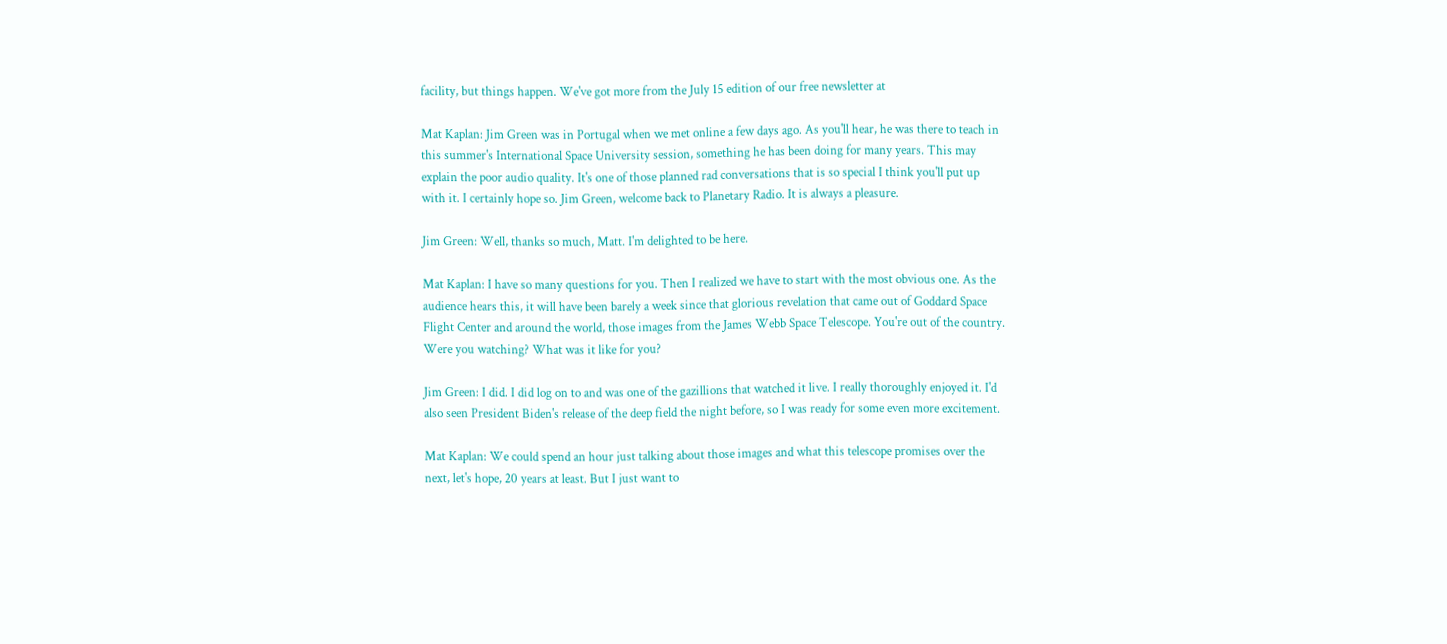facility, but things happen. We've got more from the July 15 edition of our free newsletter at

Mat Kaplan: Jim Green was in Portugal when we met online a few days ago. As you'll hear, he was there to teach in this summer's International Space University session, something he has been doing for many years. This may explain the poor audio quality. It's one of those planned rad conversations that is so special I think you'll put up with it. I certainly hope so. Jim Green, welcome back to Planetary Radio. It is always a pleasure.

Jim Green: Well, thanks so much, Matt. I'm delighted to be here.

Mat Kaplan: I have so many questions for you. Then I realized we have to start with the most obvious one. As the audience hears this, it will have been barely a week since that glorious revelation that came out of Goddard Space Flight Center and around the world, those images from the James Webb Space Telescope. You're out of the country. Were you watching? What was it like for you?

Jim Green: I did. I did log on to and was one of the gazillions that watched it live. I really thoroughly enjoyed it. I'd also seen President Biden's release of the deep field the night before, so I was ready for some even more excitement.

Mat Kaplan: We could spend an hour just talking about those images and what this telescope promises over the next, let's hope, 20 years at least. But I just want to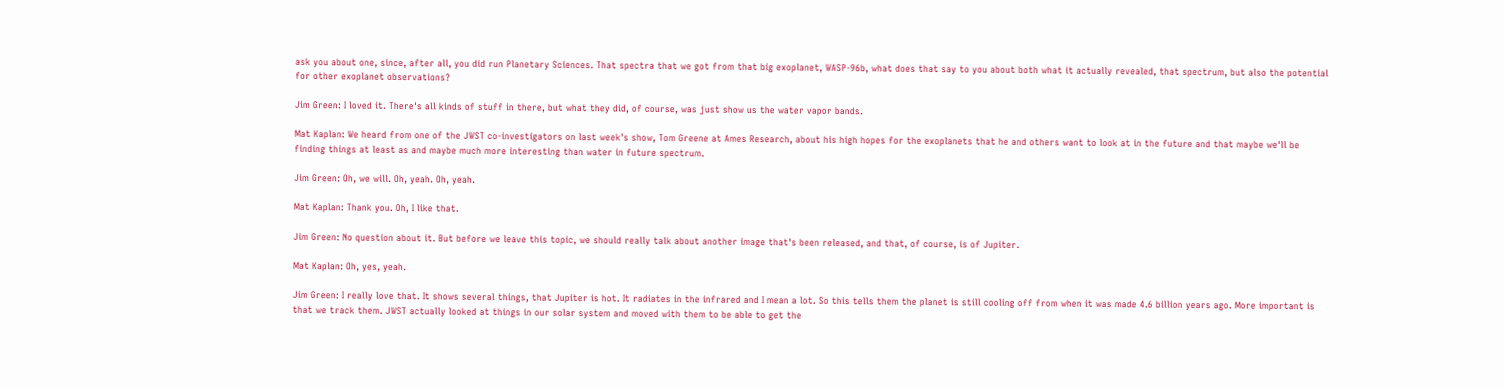ask you about one, since, after all, you did run Planetary Sciences. That spectra that we got from that big exoplanet, WASP-96b, what does that say to you about both what it actually revealed, that spectrum, but also the potential for other exoplanet observations?

Jim Green: I loved it. There's all kinds of stuff in there, but what they did, of course, was just show us the water vapor bands.

Mat Kaplan: We heard from one of the JWST co-investigators on last week's show, Tom Greene at Ames Research, about his high hopes for the exoplanets that he and others want to look at in the future and that maybe we'll be finding things at least as and maybe much more interesting than water in future spectrum.

Jim Green: Oh, we will. Oh, yeah. Oh, yeah.

Mat Kaplan: Thank you. Oh, I like that.

Jim Green: No question about it. But before we leave this topic, we should really talk about another image that's been released, and that, of course, is of Jupiter.

Mat Kaplan: Oh, yes, yeah.

Jim Green: I really love that. It shows several things, that Jupiter is hot. It radiates in the infrared and I mean a lot. So this tells them the planet is still cooling off from when it was made 4.6 billion years ago. More important is that we track them. JWST actually looked at things in our solar system and moved with them to be able to get the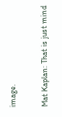image.

Mat Kaplan: That is just mind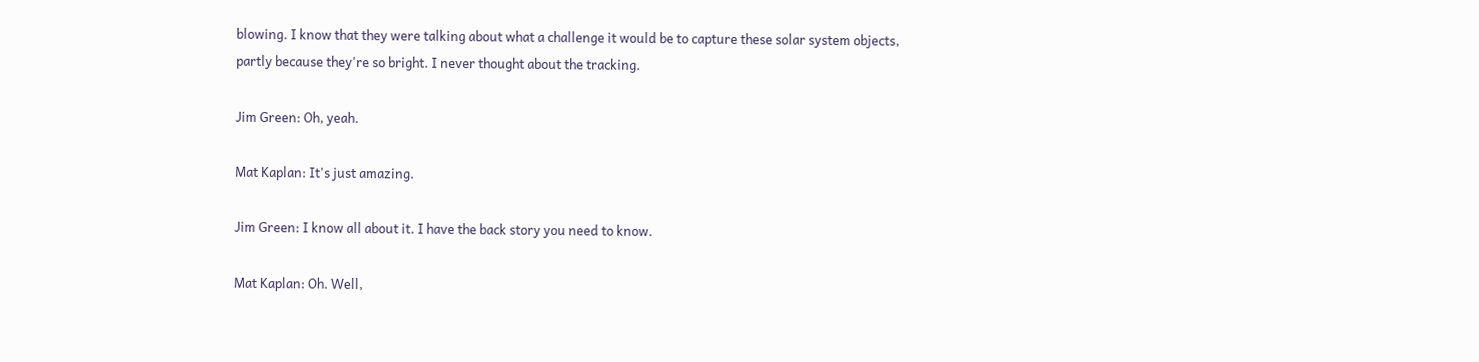blowing. I know that they were talking about what a challenge it would be to capture these solar system objects, partly because they're so bright. I never thought about the tracking.

Jim Green: Oh, yeah.

Mat Kaplan: It's just amazing.

Jim Green: I know all about it. I have the back story you need to know.

Mat Kaplan: Oh. Well,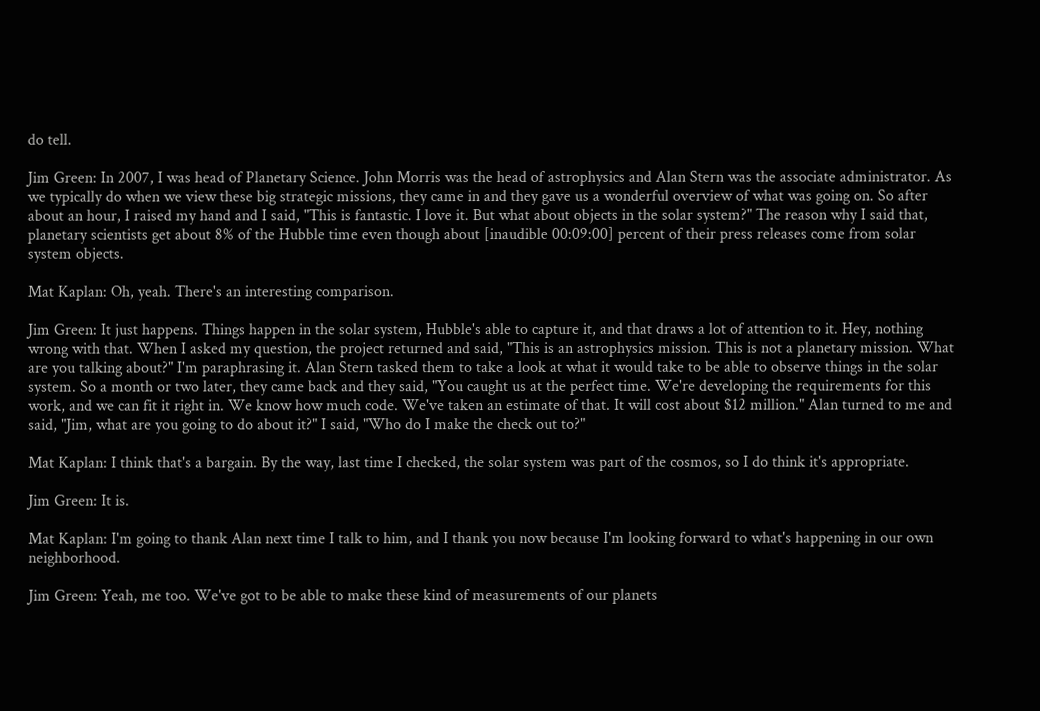do tell.

Jim Green: In 2007, I was head of Planetary Science. John Morris was the head of astrophysics and Alan Stern was the associate administrator. As we typically do when we view these big strategic missions, they came in and they gave us a wonderful overview of what was going on. So after about an hour, I raised my hand and I said, "This is fantastic. I love it. But what about objects in the solar system?" The reason why I said that, planetary scientists get about 8% of the Hubble time even though about [inaudible 00:09:00] percent of their press releases come from solar system objects.

Mat Kaplan: Oh, yeah. There's an interesting comparison.

Jim Green: It just happens. Things happen in the solar system, Hubble's able to capture it, and that draws a lot of attention to it. Hey, nothing wrong with that. When I asked my question, the project returned and said, "This is an astrophysics mission. This is not a planetary mission. What are you talking about?" I'm paraphrasing it. Alan Stern tasked them to take a look at what it would take to be able to observe things in the solar system. So a month or two later, they came back and they said, "You caught us at the perfect time. We're developing the requirements for this work, and we can fit it right in. We know how much code. We've taken an estimate of that. It will cost about $12 million." Alan turned to me and said, "Jim, what are you going to do about it?" I said, "Who do I make the check out to?"

Mat Kaplan: I think that's a bargain. By the way, last time I checked, the solar system was part of the cosmos, so I do think it's appropriate.

Jim Green: It is.

Mat Kaplan: I'm going to thank Alan next time I talk to him, and I thank you now because I'm looking forward to what's happening in our own neighborhood.

Jim Green: Yeah, me too. We've got to be able to make these kind of measurements of our planets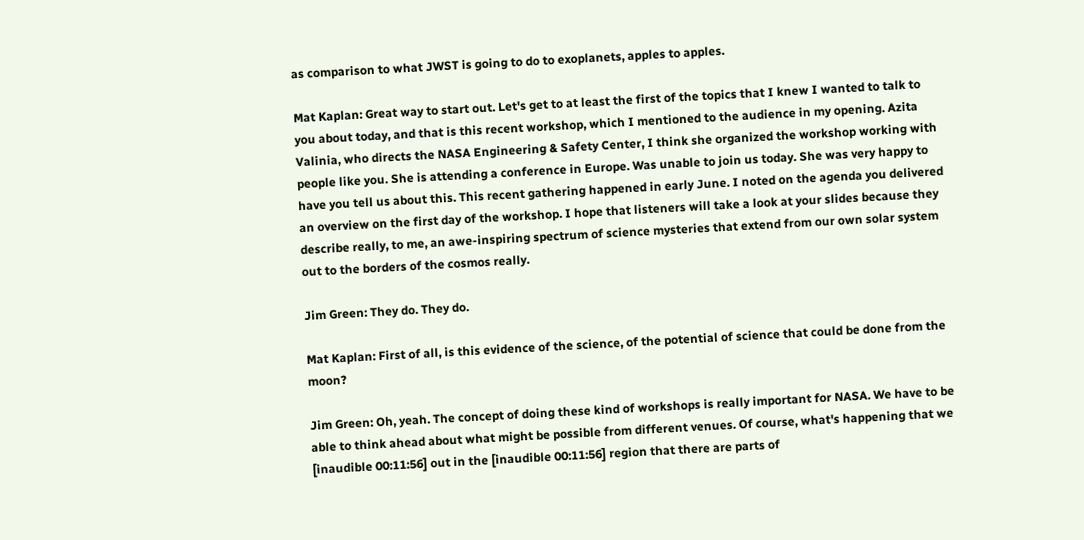as comparison to what JWST is going to do to exoplanets, apples to apples.

Mat Kaplan: Great way to start out. Let's get to at least the first of the topics that I knew I wanted to talk to you about today, and that is this recent workshop, which I mentioned to the audience in my opening. Azita Valinia, who directs the NASA Engineering & Safety Center, I think she organized the workshop working with people like you. She is attending a conference in Europe. Was unable to join us today. She was very happy to have you tell us about this. This recent gathering happened in early June. I noted on the agenda you delivered an overview on the first day of the workshop. I hope that listeners will take a look at your slides because they describe really, to me, an awe-inspiring spectrum of science mysteries that extend from our own solar system out to the borders of the cosmos really.

Jim Green: They do. They do.

Mat Kaplan: First of all, is this evidence of the science, of the potential of science that could be done from the moon?

Jim Green: Oh, yeah. The concept of doing these kind of workshops is really important for NASA. We have to be able to think ahead about what might be possible from different venues. Of course, what's happening that we [inaudible 00:11:56] out in the [inaudible 00:11:56] region that there are parts of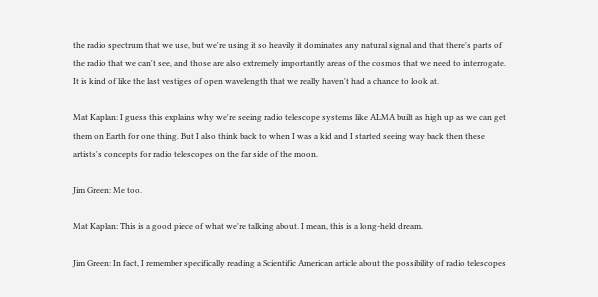the radio spectrum that we use, but we're using it so heavily it dominates any natural signal and that there's parts of the radio that we can't see, and those are also extremely importantly areas of the cosmos that we need to interrogate. It is kind of like the last vestiges of open wavelength that we really haven't had a chance to look at.

Mat Kaplan: I guess this explains why we're seeing radio telescope systems like ALMA built as high up as we can get them on Earth for one thing. But I also think back to when I was a kid and I started seeing way back then these artists's concepts for radio telescopes on the far side of the moon.

Jim Green: Me too.

Mat Kaplan: This is a good piece of what we're talking about. I mean, this is a long-held dream.

Jim Green: In fact, I remember specifically reading a Scientific American article about the possibility of radio telescopes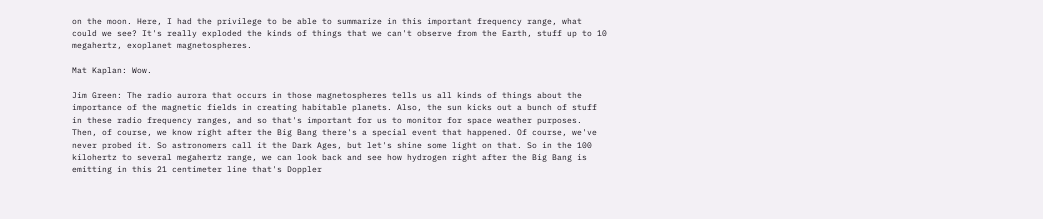on the moon. Here, I had the privilege to be able to summarize in this important frequency range, what could we see? It's really exploded the kinds of things that we can't observe from the Earth, stuff up to 10 megahertz, exoplanet magnetospheres.

Mat Kaplan: Wow.

Jim Green: The radio aurora that occurs in those magnetospheres tells us all kinds of things about the importance of the magnetic fields in creating habitable planets. Also, the sun kicks out a bunch of stuff in these radio frequency ranges, and so that's important for us to monitor for space weather purposes. Then, of course, we know right after the Big Bang there's a special event that happened. Of course, we've never probed it. So astronomers call it the Dark Ages, but let's shine some light on that. So in the 100 kilohertz to several megahertz range, we can look back and see how hydrogen right after the Big Bang is emitting in this 21 centimeter line that's Doppler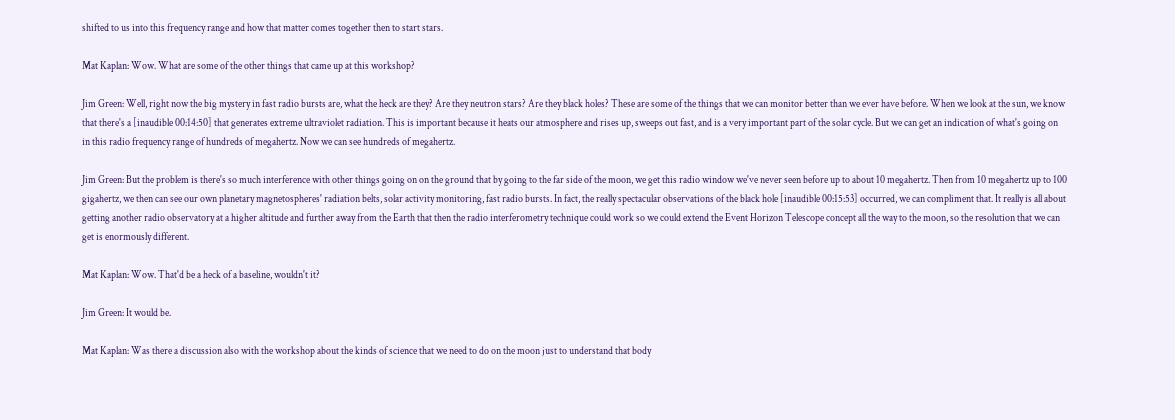shifted to us into this frequency range and how that matter comes together then to start stars.

Mat Kaplan: Wow. What are some of the other things that came up at this workshop?

Jim Green: Well, right now the big mystery in fast radio bursts are, what the heck are they? Are they neutron stars? Are they black holes? These are some of the things that we can monitor better than we ever have before. When we look at the sun, we know that there's a [inaudible 00:14:50] that generates extreme ultraviolet radiation. This is important because it heats our atmosphere and rises up, sweeps out fast, and is a very important part of the solar cycle. But we can get an indication of what's going on in this radio frequency range of hundreds of megahertz. Now we can see hundreds of megahertz.

Jim Green: But the problem is there's so much interference with other things going on on the ground that by going to the far side of the moon, we get this radio window we've never seen before up to about 10 megahertz. Then from 10 megahertz up to 100 gigahertz, we then can see our own planetary magnetospheres' radiation belts, solar activity monitoring, fast radio bursts. In fact, the really spectacular observations of the black hole [inaudible 00:15:53] occurred, we can compliment that. It really is all about getting another radio observatory at a higher altitude and further away from the Earth that then the radio interferometry technique could work so we could extend the Event Horizon Telescope concept all the way to the moon, so the resolution that we can get is enormously different.

Mat Kaplan: Wow. That'd be a heck of a baseline, wouldn't it?

Jim Green: It would be.

Mat Kaplan: Was there a discussion also with the workshop about the kinds of science that we need to do on the moon just to understand that body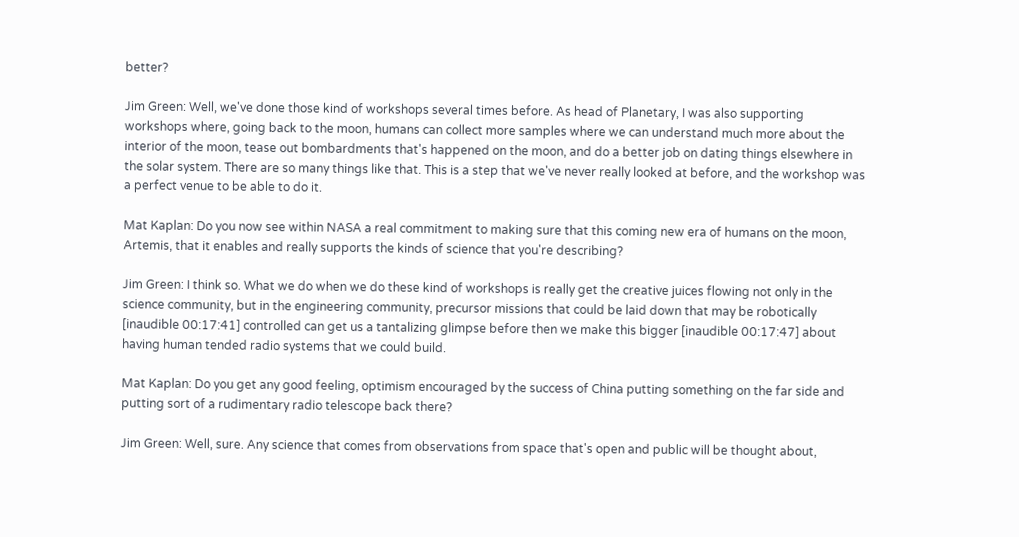better?

Jim Green: Well, we've done those kind of workshops several times before. As head of Planetary, I was also supporting workshops where, going back to the moon, humans can collect more samples where we can understand much more about the interior of the moon, tease out bombardments that's happened on the moon, and do a better job on dating things elsewhere in the solar system. There are so many things like that. This is a step that we've never really looked at before, and the workshop was a perfect venue to be able to do it.

Mat Kaplan: Do you now see within NASA a real commitment to making sure that this coming new era of humans on the moon, Artemis, that it enables and really supports the kinds of science that you're describing?

Jim Green: I think so. What we do when we do these kind of workshops is really get the creative juices flowing not only in the science community, but in the engineering community, precursor missions that could be laid down that may be robotically [inaudible 00:17:41] controlled can get us a tantalizing glimpse before then we make this bigger [inaudible 00:17:47] about having human tended radio systems that we could build.

Mat Kaplan: Do you get any good feeling, optimism encouraged by the success of China putting something on the far side and putting sort of a rudimentary radio telescope back there?

Jim Green: Well, sure. Any science that comes from observations from space that's open and public will be thought about,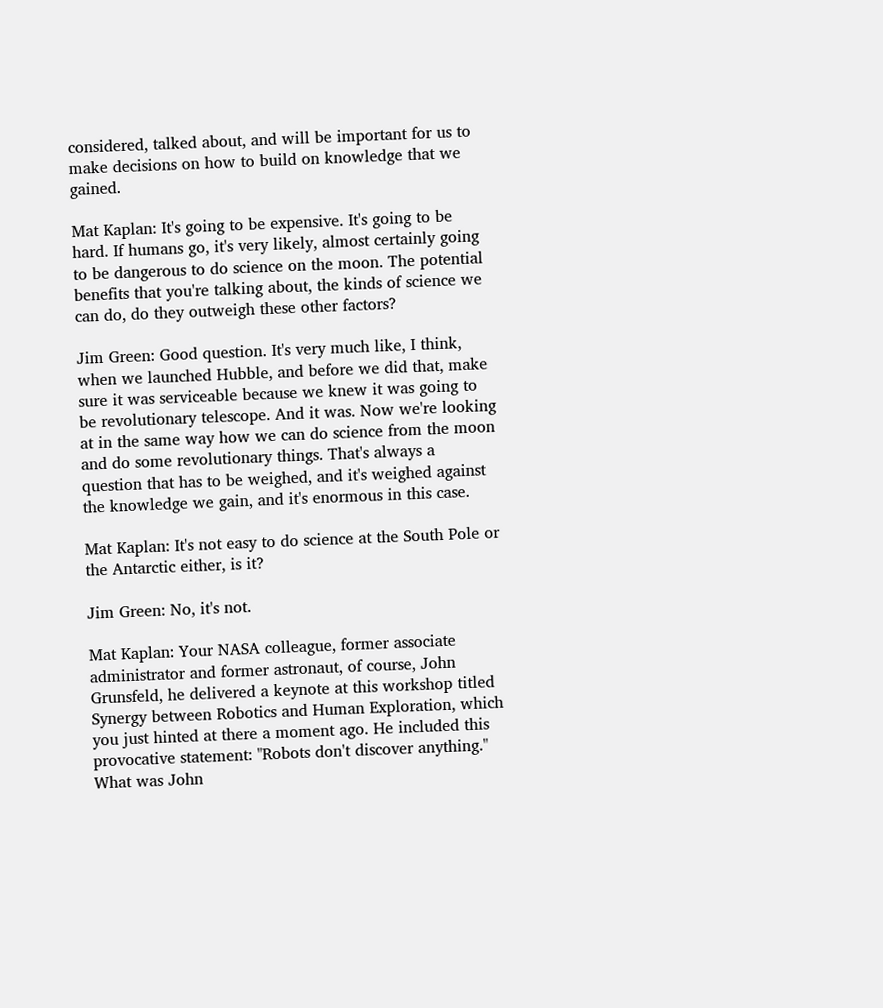considered, talked about, and will be important for us to make decisions on how to build on knowledge that we gained.

Mat Kaplan: It's going to be expensive. It's going to be hard. If humans go, it's very likely, almost certainly going to be dangerous to do science on the moon. The potential benefits that you're talking about, the kinds of science we can do, do they outweigh these other factors?

Jim Green: Good question. It's very much like, I think, when we launched Hubble, and before we did that, make sure it was serviceable because we knew it was going to be revolutionary telescope. And it was. Now we're looking at in the same way how we can do science from the moon and do some revolutionary things. That's always a question that has to be weighed, and it's weighed against the knowledge we gain, and it's enormous in this case.

Mat Kaplan: It's not easy to do science at the South Pole or the Antarctic either, is it?

Jim Green: No, it's not.

Mat Kaplan: Your NASA colleague, former associate administrator and former astronaut, of course, John Grunsfeld, he delivered a keynote at this workshop titled Synergy between Robotics and Human Exploration, which you just hinted at there a moment ago. He included this provocative statement: "Robots don't discover anything." What was John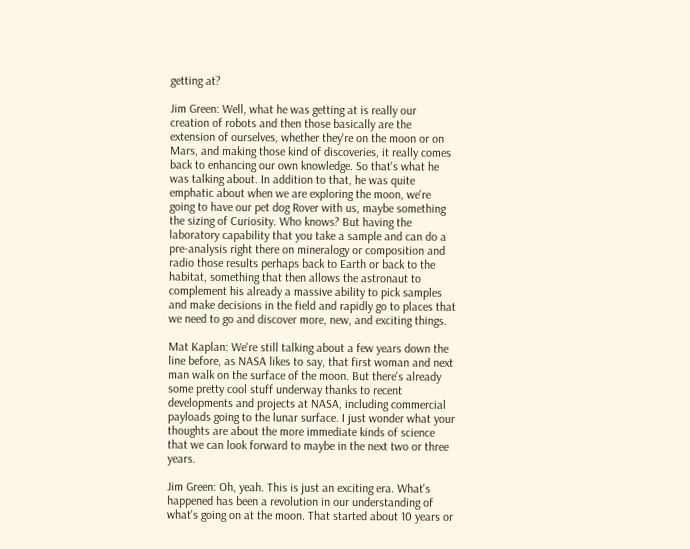getting at?

Jim Green: Well, what he was getting at is really our creation of robots and then those basically are the extension of ourselves, whether they're on the moon or on Mars, and making those kind of discoveries, it really comes back to enhancing our own knowledge. So that's what he was talking about. In addition to that, he was quite emphatic about when we are exploring the moon, we're going to have our pet dog Rover with us, maybe something the sizing of Curiosity. Who knows? But having the laboratory capability that you take a sample and can do a pre-analysis right there on mineralogy or composition and radio those results perhaps back to Earth or back to the habitat, something that then allows the astronaut to complement his already a massive ability to pick samples and make decisions in the field and rapidly go to places that we need to go and discover more, new, and exciting things.

Mat Kaplan: We're still talking about a few years down the line before, as NASA likes to say, that first woman and next man walk on the surface of the moon. But there's already some pretty cool stuff underway thanks to recent developments and projects at NASA, including commercial payloads going to the lunar surface. I just wonder what your thoughts are about the more immediate kinds of science that we can look forward to maybe in the next two or three years.

Jim Green: Oh, yeah. This is just an exciting era. What's happened has been a revolution in our understanding of what's going on at the moon. That started about 10 years or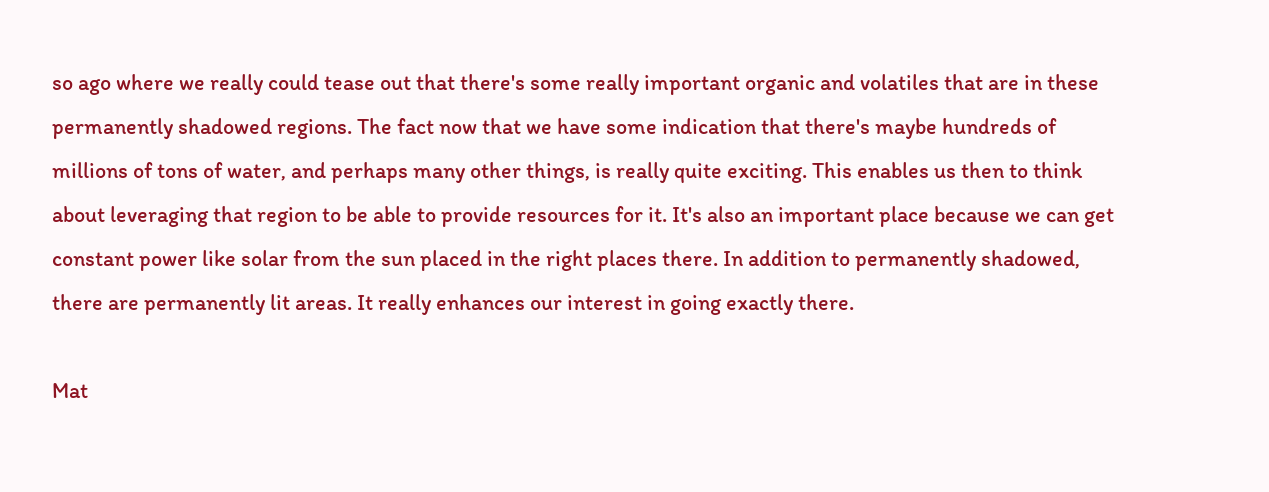so ago where we really could tease out that there's some really important organic and volatiles that are in these permanently shadowed regions. The fact now that we have some indication that there's maybe hundreds of millions of tons of water, and perhaps many other things, is really quite exciting. This enables us then to think about leveraging that region to be able to provide resources for it. It's also an important place because we can get constant power like solar from the sun placed in the right places there. In addition to permanently shadowed, there are permanently lit areas. It really enhances our interest in going exactly there.

Mat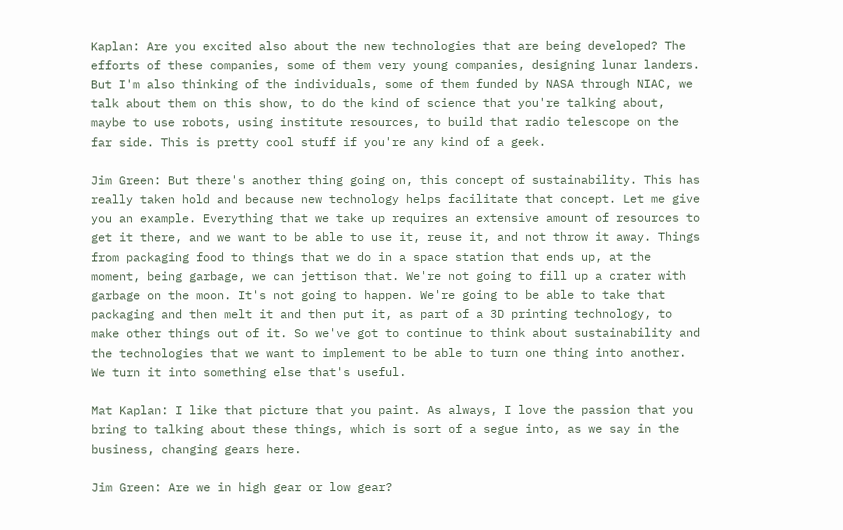Kaplan: Are you excited also about the new technologies that are being developed? The efforts of these companies, some of them very young companies, designing lunar landers. But I'm also thinking of the individuals, some of them funded by NASA through NIAC, we talk about them on this show, to do the kind of science that you're talking about, maybe to use robots, using institute resources, to build that radio telescope on the far side. This is pretty cool stuff if you're any kind of a geek.

Jim Green: But there's another thing going on, this concept of sustainability. This has really taken hold and because new technology helps facilitate that concept. Let me give you an example. Everything that we take up requires an extensive amount of resources to get it there, and we want to be able to use it, reuse it, and not throw it away. Things from packaging food to things that we do in a space station that ends up, at the moment, being garbage, we can jettison that. We're not going to fill up a crater with garbage on the moon. It's not going to happen. We're going to be able to take that packaging and then melt it and then put it, as part of a 3D printing technology, to make other things out of it. So we've got to continue to think about sustainability and the technologies that we want to implement to be able to turn one thing into another. We turn it into something else that's useful.

Mat Kaplan: I like that picture that you paint. As always, I love the passion that you bring to talking about these things, which is sort of a segue into, as we say in the business, changing gears here.

Jim Green: Are we in high gear or low gear?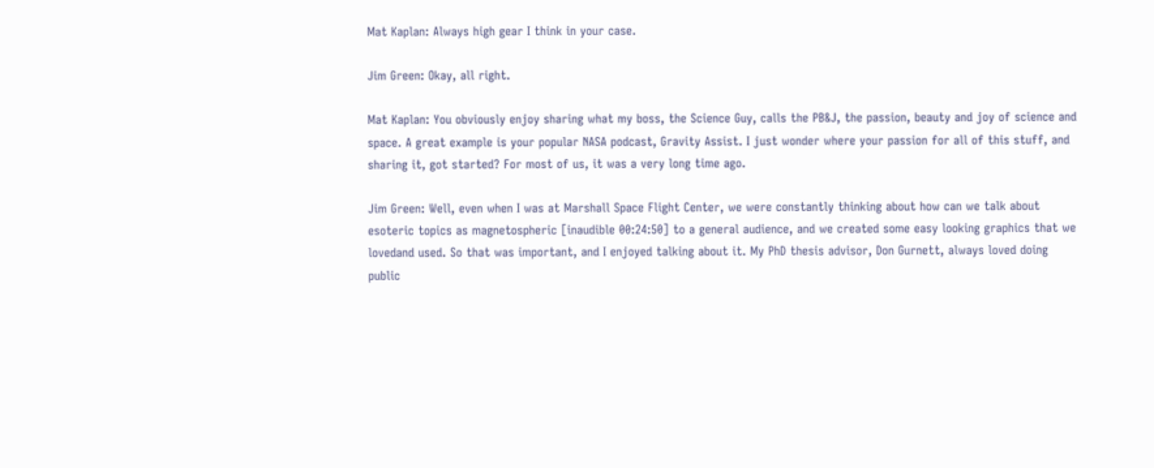Mat Kaplan: Always high gear I think in your case.

Jim Green: Okay, all right.

Mat Kaplan: You obviously enjoy sharing what my boss, the Science Guy, calls the PB&J, the passion, beauty and joy of science and space. A great example is your popular NASA podcast, Gravity Assist. I just wonder where your passion for all of this stuff, and sharing it, got started? For most of us, it was a very long time ago.

Jim Green: Well, even when I was at Marshall Space Flight Center, we were constantly thinking about how can we talk about esoteric topics as magnetospheric [inaudible 00:24:50] to a general audience, and we created some easy looking graphics that we lovedand used. So that was important, and I enjoyed talking about it. My PhD thesis advisor, Don Gurnett, always loved doing public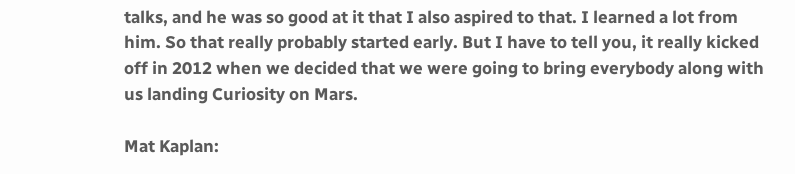talks, and he was so good at it that I also aspired to that. I learned a lot from him. So that really probably started early. But I have to tell you, it really kicked off in 2012 when we decided that we were going to bring everybody along with us landing Curiosity on Mars.

Mat Kaplan: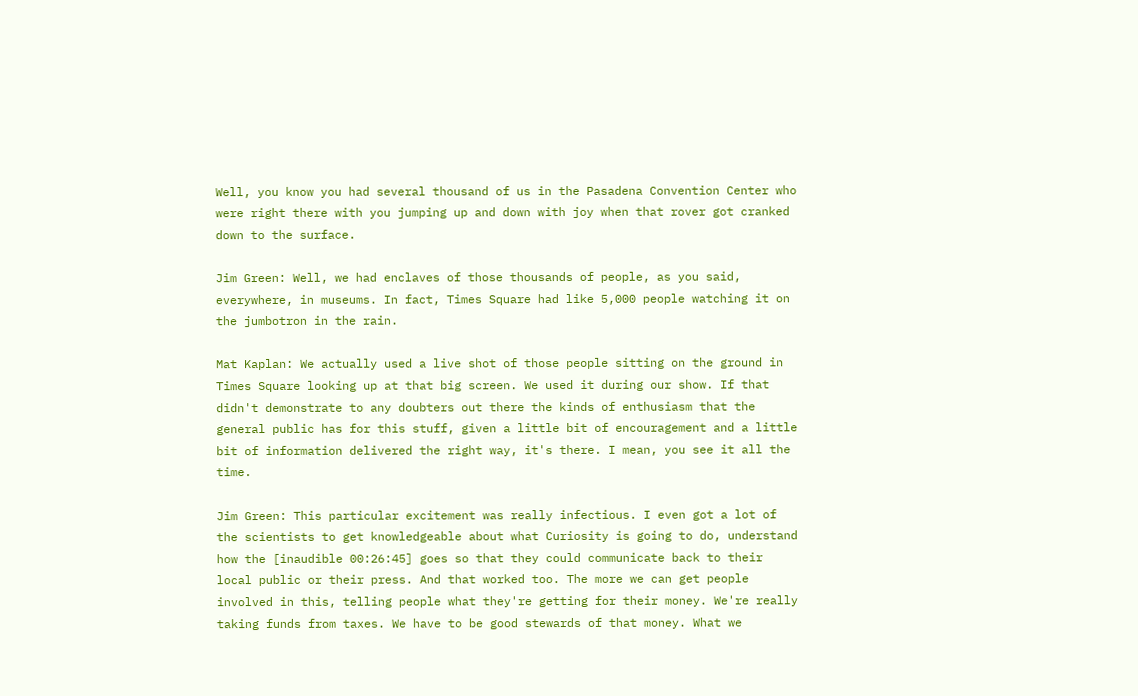Well, you know you had several thousand of us in the Pasadena Convention Center who were right there with you jumping up and down with joy when that rover got cranked down to the surface.

Jim Green: Well, we had enclaves of those thousands of people, as you said, everywhere, in museums. In fact, Times Square had like 5,000 people watching it on the jumbotron in the rain.

Mat Kaplan: We actually used a live shot of those people sitting on the ground in Times Square looking up at that big screen. We used it during our show. If that didn't demonstrate to any doubters out there the kinds of enthusiasm that the general public has for this stuff, given a little bit of encouragement and a little bit of information delivered the right way, it's there. I mean, you see it all the time.

Jim Green: This particular excitement was really infectious. I even got a lot of the scientists to get knowledgeable about what Curiosity is going to do, understand how the [inaudible 00:26:45] goes so that they could communicate back to their local public or their press. And that worked too. The more we can get people involved in this, telling people what they're getting for their money. We're really taking funds from taxes. We have to be good stewards of that money. What we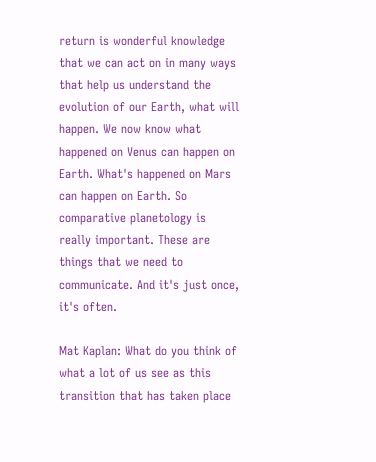return is wonderful knowledge that we can act on in many ways that help us understand the evolution of our Earth, what will happen. We now know what happened on Venus can happen on Earth. What's happened on Mars can happen on Earth. So comparative planetology is really important. These are things that we need to communicate. And it's just once, it's often.

Mat Kaplan: What do you think of what a lot of us see as this transition that has taken place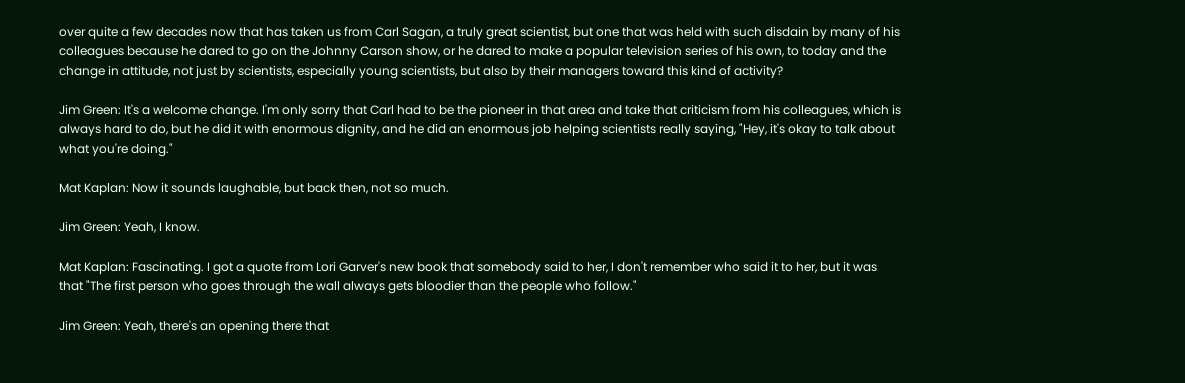over quite a few decades now that has taken us from Carl Sagan, a truly great scientist, but one that was held with such disdain by many of his colleagues because he dared to go on the Johnny Carson show, or he dared to make a popular television series of his own, to today and the change in attitude, not just by scientists, especially young scientists, but also by their managers toward this kind of activity?

Jim Green: It's a welcome change. I'm only sorry that Carl had to be the pioneer in that area and take that criticism from his colleagues, which is always hard to do, but he did it with enormous dignity, and he did an enormous job helping scientists really saying, "Hey, it's okay to talk about what you're doing."

Mat Kaplan: Now it sounds laughable, but back then, not so much.

Jim Green: Yeah, I know.

Mat Kaplan: Fascinating. I got a quote from Lori Garver's new book that somebody said to her, I don't remember who said it to her, but it was that "The first person who goes through the wall always gets bloodier than the people who follow."

Jim Green: Yeah, there's an opening there that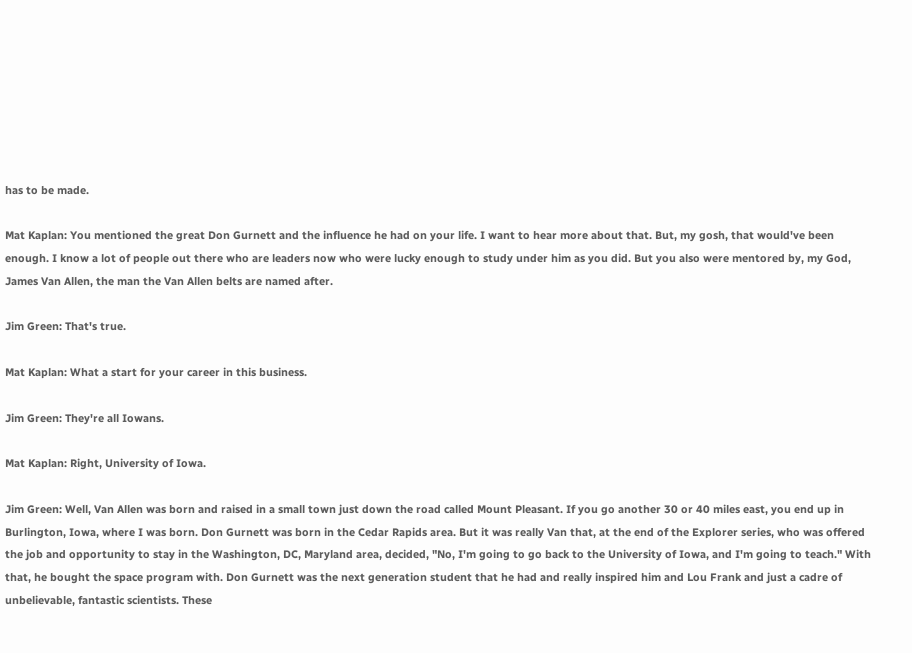has to be made.

Mat Kaplan: You mentioned the great Don Gurnett and the influence he had on your life. I want to hear more about that. But, my gosh, that would've been enough. I know a lot of people out there who are leaders now who were lucky enough to study under him as you did. But you also were mentored by, my God, James Van Allen, the man the Van Allen belts are named after.

Jim Green: That's true.

Mat Kaplan: What a start for your career in this business.

Jim Green: They're all Iowans.

Mat Kaplan: Right, University of Iowa.

Jim Green: Well, Van Allen was born and raised in a small town just down the road called Mount Pleasant. If you go another 30 or 40 miles east, you end up in Burlington, Iowa, where I was born. Don Gurnett was born in the Cedar Rapids area. But it was really Van that, at the end of the Explorer series, who was offered the job and opportunity to stay in the Washington, DC, Maryland area, decided, "No, I'm going to go back to the University of Iowa, and I'm going to teach." With that, he bought the space program with. Don Gurnett was the next generation student that he had and really inspired him and Lou Frank and just a cadre of unbelievable, fantastic scientists. These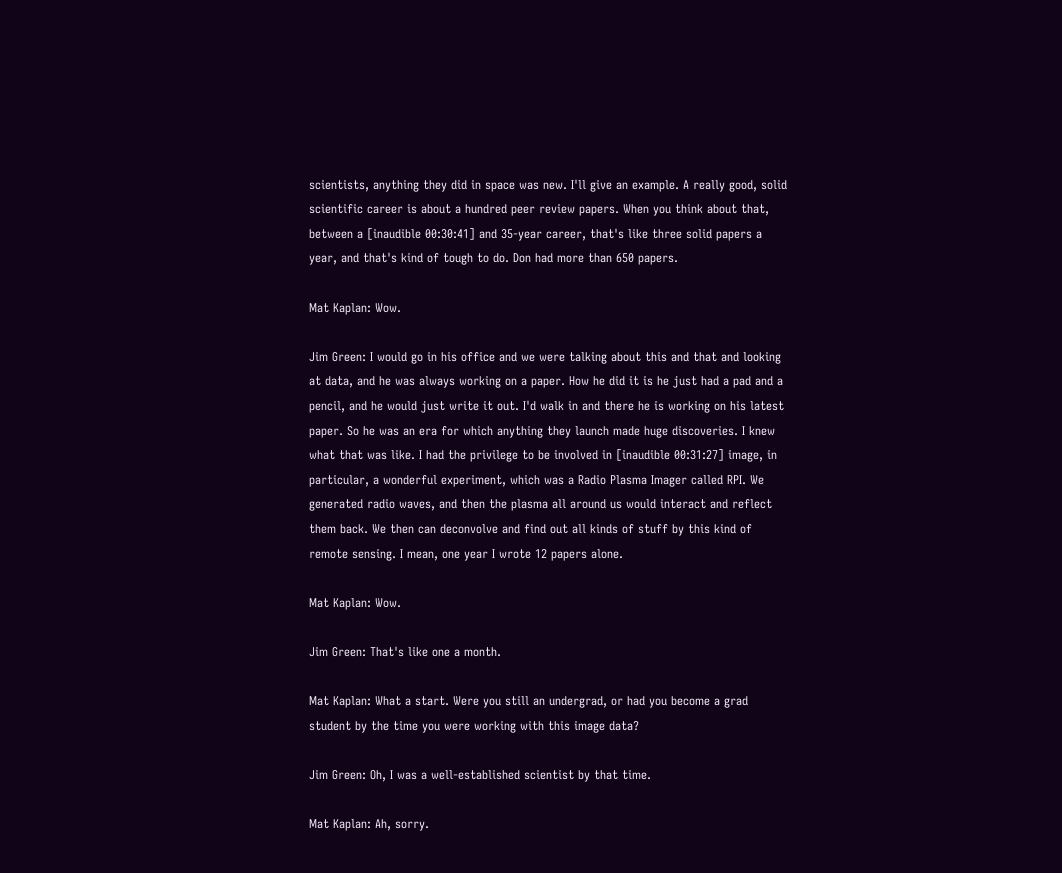scientists, anything they did in space was new. I'll give an example. A really good, solid scientific career is about a hundred peer review papers. When you think about that, between a [inaudible 00:30:41] and 35-year career, that's like three solid papers a year, and that's kind of tough to do. Don had more than 650 papers.

Mat Kaplan: Wow.

Jim Green: I would go in his office and we were talking about this and that and looking at data, and he was always working on a paper. How he did it is he just had a pad and a pencil, and he would just write it out. I'd walk in and there he is working on his latest paper. So he was an era for which anything they launch made huge discoveries. I knew what that was like. I had the privilege to be involved in [inaudible 00:31:27] image, in particular, a wonderful experiment, which was a Radio Plasma Imager called RPI. We generated radio waves, and then the plasma all around us would interact and reflect them back. We then can deconvolve and find out all kinds of stuff by this kind of remote sensing. I mean, one year I wrote 12 papers alone.

Mat Kaplan: Wow.

Jim Green: That's like one a month.

Mat Kaplan: What a start. Were you still an undergrad, or had you become a grad student by the time you were working with this image data?

Jim Green: Oh, I was a well-established scientist by that time.

Mat Kaplan: Ah, sorry.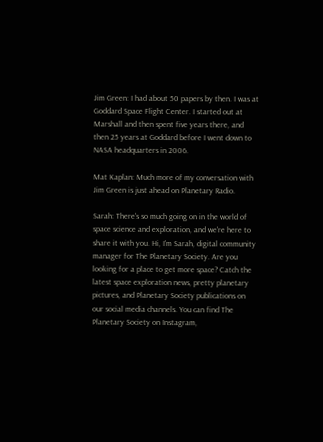Jim Green: I had about 50 papers by then. I was at Goddard Space Flight Center. I started out at Marshall and then spent five years there, and then 25 years at Goddard before I went down to NASA headquarters in 2006.

Mat Kaplan: Much more of my conversation with Jim Green is just ahead on Planetary Radio.

Sarah: There's so much going on in the world of space science and exploration, and we're here to share it with you. Hi, I'm Sarah, digital community manager for The Planetary Society. Are you looking for a place to get more space? Catch the latest space exploration news, pretty planetary pictures, and Planetary Society publications on our social media channels. You can find The Planetary Society on Instagram,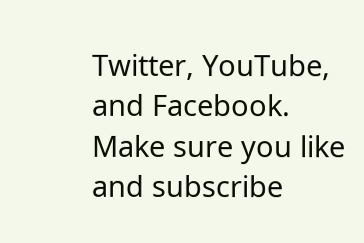Twitter, YouTube, and Facebook. Make sure you like and subscribe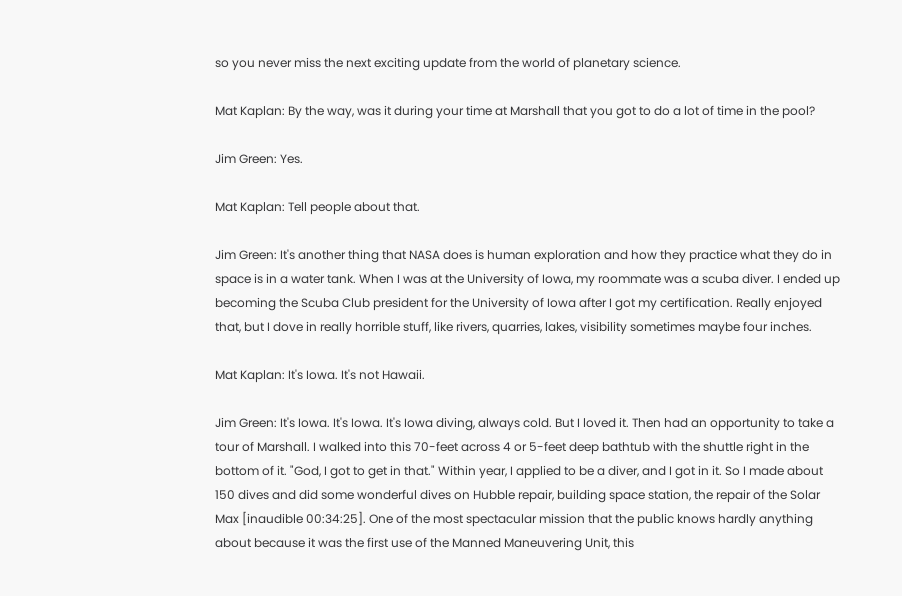so you never miss the next exciting update from the world of planetary science.

Mat Kaplan: By the way, was it during your time at Marshall that you got to do a lot of time in the pool?

Jim Green: Yes.

Mat Kaplan: Tell people about that.

Jim Green: It's another thing that NASA does is human exploration and how they practice what they do in space is in a water tank. When I was at the University of Iowa, my roommate was a scuba diver. I ended up becoming the Scuba Club president for the University of Iowa after I got my certification. Really enjoyed that, but I dove in really horrible stuff, like rivers, quarries, lakes, visibility sometimes maybe four inches.

Mat Kaplan: It's Iowa. It's not Hawaii.

Jim Green: It's Iowa. It's Iowa. It's Iowa diving, always cold. But I loved it. Then had an opportunity to take a tour of Marshall. I walked into this 70-feet across 4 or 5-feet deep bathtub with the shuttle right in the bottom of it. "God, I got to get in that." Within year, I applied to be a diver, and I got in it. So I made about 150 dives and did some wonderful dives on Hubble repair, building space station, the repair of the Solar Max [inaudible 00:34:25]. One of the most spectacular mission that the public knows hardly anything about because it was the first use of the Manned Maneuvering Unit, this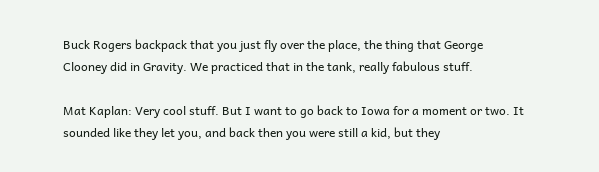Buck Rogers backpack that you just fly over the place, the thing that George Clooney did in Gravity. We practiced that in the tank, really fabulous stuff.

Mat Kaplan: Very cool stuff. But I want to go back to Iowa for a moment or two. It sounded like they let you, and back then you were still a kid, but they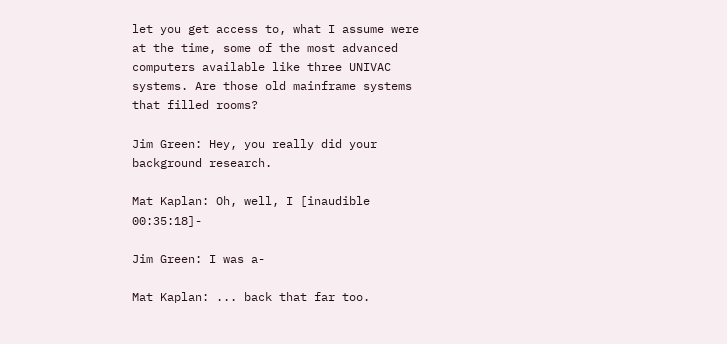let you get access to, what I assume were at the time, some of the most advanced computers available like three UNIVAC systems. Are those old mainframe systems that filled rooms?

Jim Green: Hey, you really did your background research.

Mat Kaplan: Oh, well, I [inaudible 00:35:18]-

Jim Green: I was a-

Mat Kaplan: ... back that far too.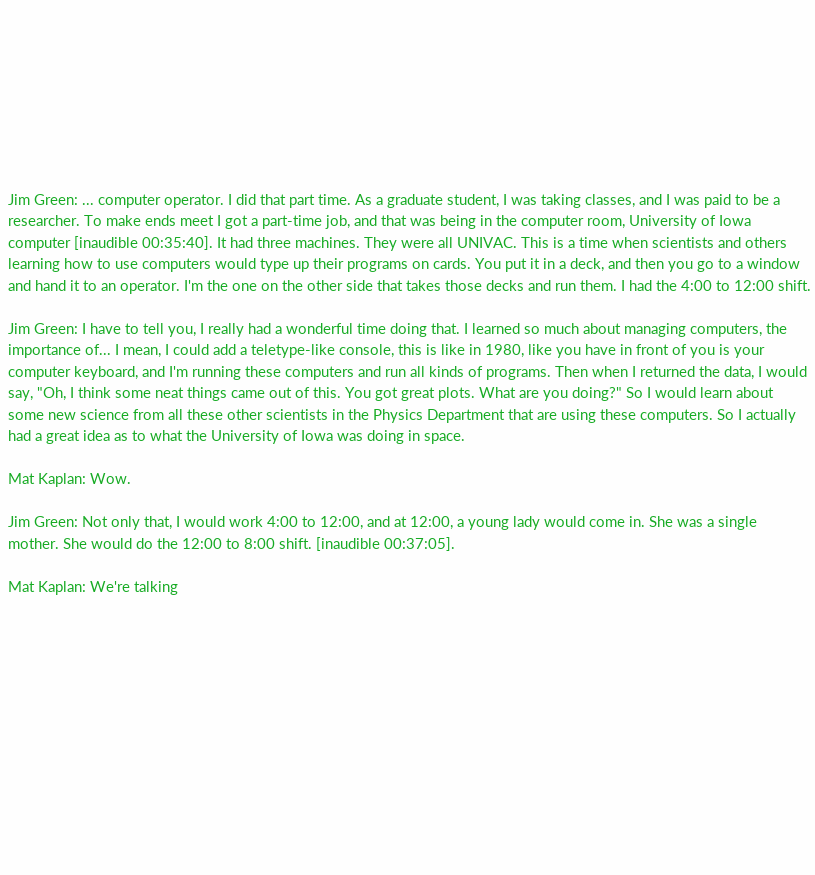Jim Green: ... computer operator. I did that part time. As a graduate student, I was taking classes, and I was paid to be a researcher. To make ends meet I got a part-time job, and that was being in the computer room, University of Iowa computer [inaudible 00:35:40]. It had three machines. They were all UNIVAC. This is a time when scientists and others learning how to use computers would type up their programs on cards. You put it in a deck, and then you go to a window and hand it to an operator. I'm the one on the other side that takes those decks and run them. I had the 4:00 to 12:00 shift.

Jim Green: I have to tell you, I really had a wonderful time doing that. I learned so much about managing computers, the importance of... I mean, I could add a teletype-like console, this is like in 1980, like you have in front of you is your computer keyboard, and I'm running these computers and run all kinds of programs. Then when I returned the data, I would say, "Oh, I think some neat things came out of this. You got great plots. What are you doing?" So I would learn about some new science from all these other scientists in the Physics Department that are using these computers. So I actually had a great idea as to what the University of Iowa was doing in space.

Mat Kaplan: Wow.

Jim Green: Not only that, I would work 4:00 to 12:00, and at 12:00, a young lady would come in. She was a single mother. She would do the 12:00 to 8:00 shift. [inaudible 00:37:05].

Mat Kaplan: We're talking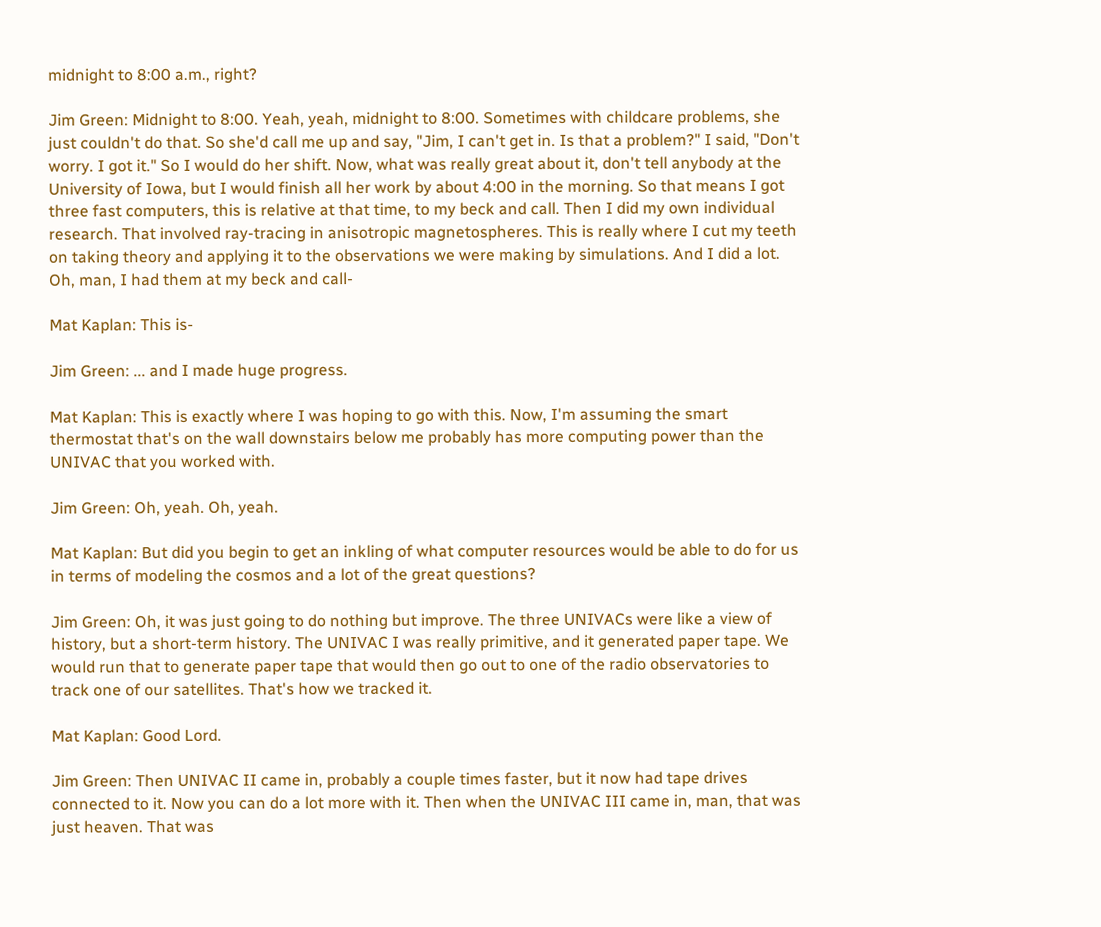midnight to 8:00 a.m., right?

Jim Green: Midnight to 8:00. Yeah, yeah, midnight to 8:00. Sometimes with childcare problems, she just couldn't do that. So she'd call me up and say, "Jim, I can't get in. Is that a problem?" I said, "Don't worry. I got it." So I would do her shift. Now, what was really great about it, don't tell anybody at the University of Iowa, but I would finish all her work by about 4:00 in the morning. So that means I got three fast computers, this is relative at that time, to my beck and call. Then I did my own individual research. That involved ray-tracing in anisotropic magnetospheres. This is really where I cut my teeth on taking theory and applying it to the observations we were making by simulations. And I did a lot. Oh, man, I had them at my beck and call-

Mat Kaplan: This is-

Jim Green: ... and I made huge progress.

Mat Kaplan: This is exactly where I was hoping to go with this. Now, I'm assuming the smart thermostat that's on the wall downstairs below me probably has more computing power than the UNIVAC that you worked with.

Jim Green: Oh, yeah. Oh, yeah.

Mat Kaplan: But did you begin to get an inkling of what computer resources would be able to do for us in terms of modeling the cosmos and a lot of the great questions?

Jim Green: Oh, it was just going to do nothing but improve. The three UNIVACs were like a view of history, but a short-term history. The UNIVAC I was really primitive, and it generated paper tape. We would run that to generate paper tape that would then go out to one of the radio observatories to track one of our satellites. That's how we tracked it.

Mat Kaplan: Good Lord.

Jim Green: Then UNIVAC II came in, probably a couple times faster, but it now had tape drives connected to it. Now you can do a lot more with it. Then when the UNIVAC III came in, man, that was just heaven. That was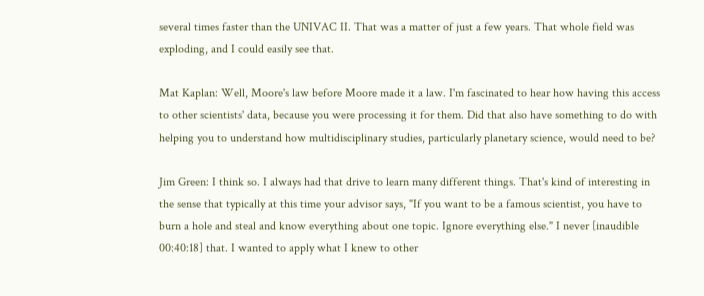several times faster than the UNIVAC II. That was a matter of just a few years. That whole field was exploding, and I could easily see that.

Mat Kaplan: Well, Moore's law before Moore made it a law. I'm fascinated to hear how having this access to other scientists' data, because you were processing it for them. Did that also have something to do with helping you to understand how multidisciplinary studies, particularly planetary science, would need to be?

Jim Green: I think so. I always had that drive to learn many different things. That's kind of interesting in the sense that typically at this time your advisor says, "If you want to be a famous scientist, you have to burn a hole and steal and know everything about one topic. Ignore everything else." I never [inaudible 00:40:18] that. I wanted to apply what I knew to other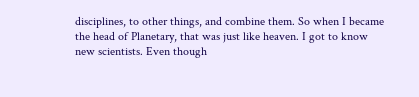disciplines, to other things, and combine them. So when I became the head of Planetary, that was just like heaven. I got to know new scientists. Even though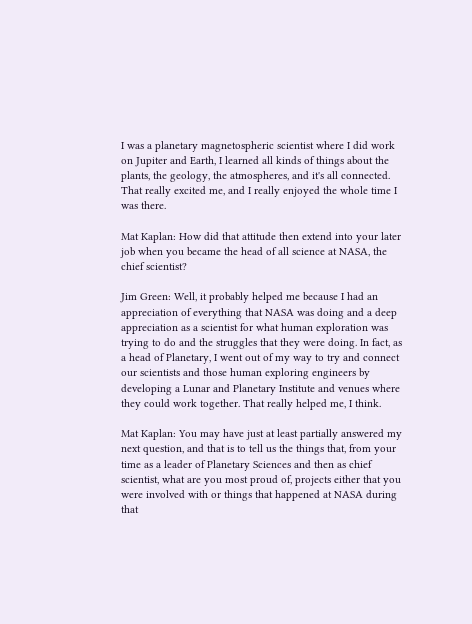I was a planetary magnetospheric scientist where I did work on Jupiter and Earth, I learned all kinds of things about the plants, the geology, the atmospheres, and it's all connected. That really excited me, and I really enjoyed the whole time I was there.

Mat Kaplan: How did that attitude then extend into your later job when you became the head of all science at NASA, the chief scientist?

Jim Green: Well, it probably helped me because I had an appreciation of everything that NASA was doing and a deep appreciation as a scientist for what human exploration was trying to do and the struggles that they were doing. In fact, as a head of Planetary, I went out of my way to try and connect our scientists and those human exploring engineers by developing a Lunar and Planetary Institute and venues where they could work together. That really helped me, I think.

Mat Kaplan: You may have just at least partially answered my next question, and that is to tell us the things that, from your time as a leader of Planetary Sciences and then as chief scientist, what are you most proud of, projects either that you were involved with or things that happened at NASA during that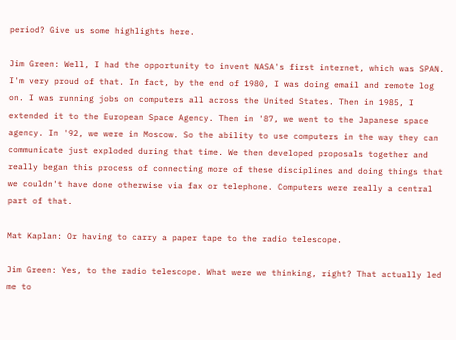period? Give us some highlights here.

Jim Green: Well, I had the opportunity to invent NASA's first internet, which was SPAN. I'm very proud of that. In fact, by the end of 1980, I was doing email and remote log on. I was running jobs on computers all across the United States. Then in 1985, I extended it to the European Space Agency. Then in '87, we went to the Japanese space agency. In '92, we were in Moscow. So the ability to use computers in the way they can communicate just exploded during that time. We then developed proposals together and really began this process of connecting more of these disciplines and doing things that we couldn't have done otherwise via fax or telephone. Computers were really a central part of that.

Mat Kaplan: Or having to carry a paper tape to the radio telescope.

Jim Green: Yes, to the radio telescope. What were we thinking, right? That actually led me to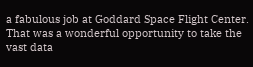a fabulous job at Goddard Space Flight Center. That was a wonderful opportunity to take the vast data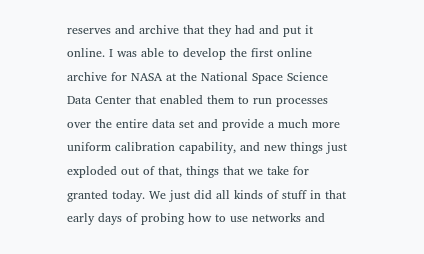reserves and archive that they had and put it online. I was able to develop the first online archive for NASA at the National Space Science Data Center that enabled them to run processes over the entire data set and provide a much more uniform calibration capability, and new things just exploded out of that, things that we take for granted today. We just did all kinds of stuff in that early days of probing how to use networks and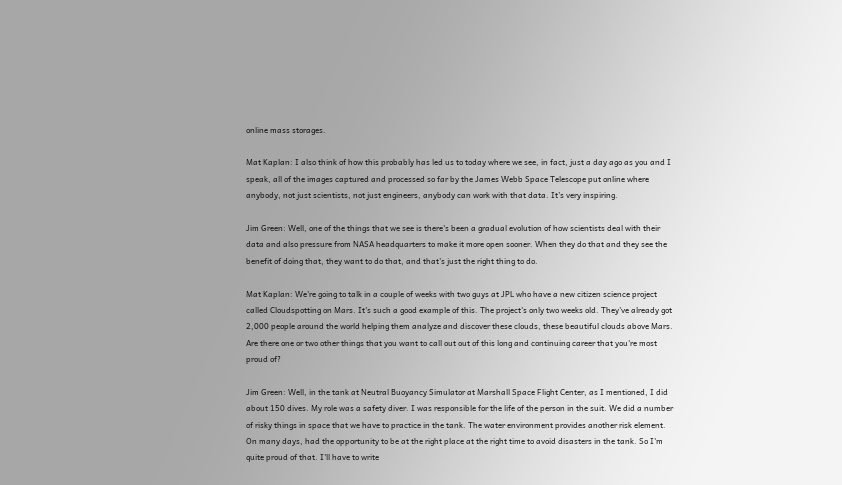online mass storages.

Mat Kaplan: I also think of how this probably has led us to today where we see, in fact, just a day ago as you and I speak, all of the images captured and processed so far by the James Webb Space Telescope put online where anybody, not just scientists, not just engineers, anybody can work with that data. It's very inspiring.

Jim Green: Well, one of the things that we see is there's been a gradual evolution of how scientists deal with their data and also pressure from NASA headquarters to make it more open sooner. When they do that and they see the benefit of doing that, they want to do that, and that's just the right thing to do.

Mat Kaplan: We're going to talk in a couple of weeks with two guys at JPL who have a new citizen science project called Cloudspotting on Mars. It's such a good example of this. The project's only two weeks old. They've already got 2,000 people around the world helping them analyze and discover these clouds, these beautiful clouds above Mars. Are there one or two other things that you want to call out out of this long and continuing career that you're most proud of?

Jim Green: Well, in the tank at Neutral Buoyancy Simulator at Marshall Space Flight Center, as I mentioned, I did about 150 dives. My role was a safety diver. I was responsible for the life of the person in the suit. We did a number of risky things in space that we have to practice in the tank. The water environment provides another risk element. On many days, had the opportunity to be at the right place at the right time to avoid disasters in the tank. So I'm quite proud of that. I'll have to write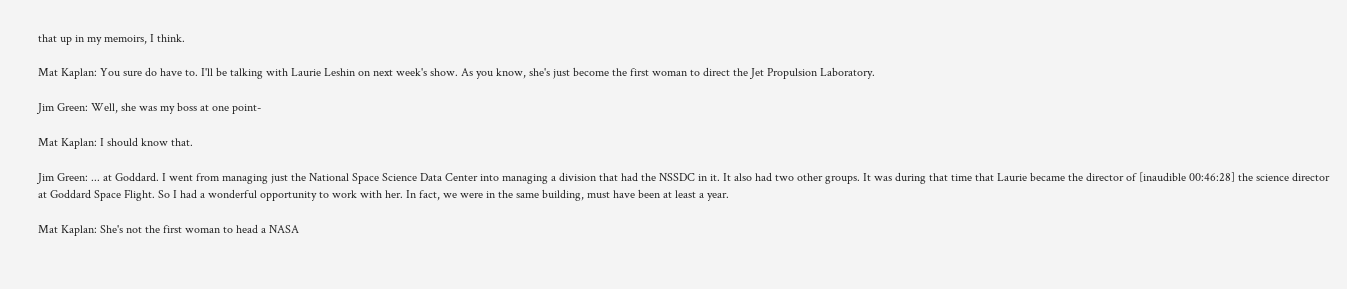that up in my memoirs, I think.

Mat Kaplan: You sure do have to. I'll be talking with Laurie Leshin on next week's show. As you know, she's just become the first woman to direct the Jet Propulsion Laboratory.

Jim Green: Well, she was my boss at one point-

Mat Kaplan: I should know that.

Jim Green: ... at Goddard. I went from managing just the National Space Science Data Center into managing a division that had the NSSDC in it. It also had two other groups. It was during that time that Laurie became the director of [inaudible 00:46:28] the science director at Goddard Space Flight. So I had a wonderful opportunity to work with her. In fact, we were in the same building, must have been at least a year.

Mat Kaplan: She's not the first woman to head a NASA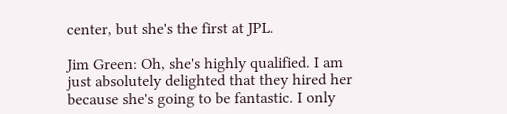center, but she's the first at JPL.

Jim Green: Oh, she's highly qualified. I am just absolutely delighted that they hired her because she's going to be fantastic. I only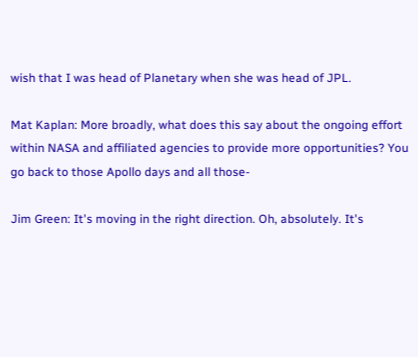wish that I was head of Planetary when she was head of JPL.

Mat Kaplan: More broadly, what does this say about the ongoing effort within NASA and affiliated agencies to provide more opportunities? You go back to those Apollo days and all those-

Jim Green: It's moving in the right direction. Oh, absolutely. It's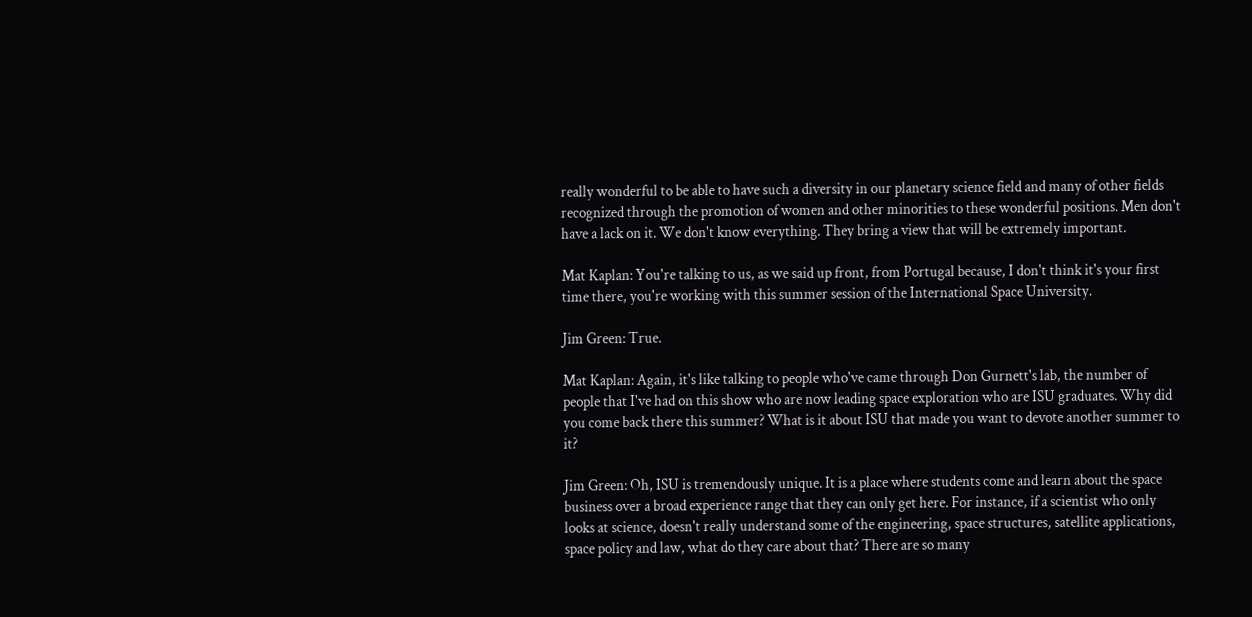really wonderful to be able to have such a diversity in our planetary science field and many of other fields recognized through the promotion of women and other minorities to these wonderful positions. Men don't have a lack on it. We don't know everything. They bring a view that will be extremely important.

Mat Kaplan: You're talking to us, as we said up front, from Portugal because, I don't think it's your first time there, you're working with this summer session of the International Space University.

Jim Green: True.

Mat Kaplan: Again, it's like talking to people who've came through Don Gurnett's lab, the number of people that I've had on this show who are now leading space exploration who are ISU graduates. Why did you come back there this summer? What is it about ISU that made you want to devote another summer to it?

Jim Green: Oh, ISU is tremendously unique. It is a place where students come and learn about the space business over a broad experience range that they can only get here. For instance, if a scientist who only looks at science, doesn't really understand some of the engineering, space structures, satellite applications, space policy and law, what do they care about that? There are so many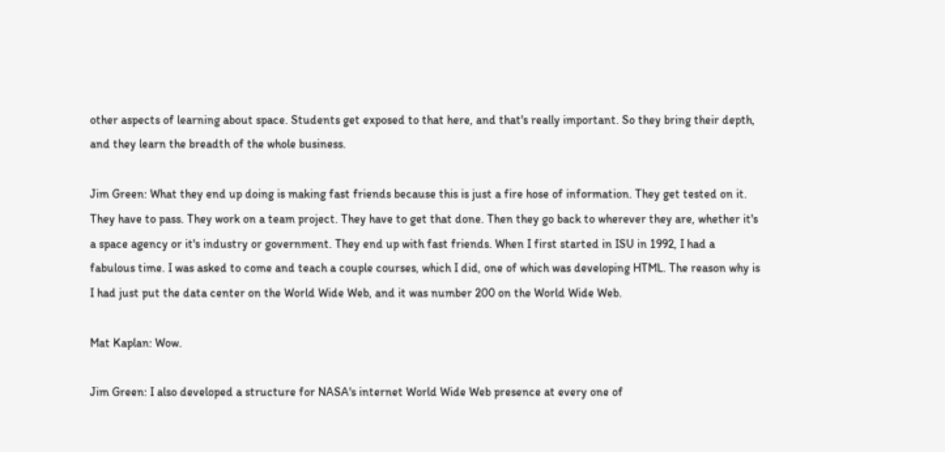other aspects of learning about space. Students get exposed to that here, and that's really important. So they bring their depth, and they learn the breadth of the whole business.

Jim Green: What they end up doing is making fast friends because this is just a fire hose of information. They get tested on it. They have to pass. They work on a team project. They have to get that done. Then they go back to wherever they are, whether it's a space agency or it's industry or government. They end up with fast friends. When I first started in ISU in 1992, I had a fabulous time. I was asked to come and teach a couple courses, which I did, one of which was developing HTML. The reason why is I had just put the data center on the World Wide Web, and it was number 200 on the World Wide Web.

Mat Kaplan: Wow.

Jim Green: I also developed a structure for NASA's internet World Wide Web presence at every one of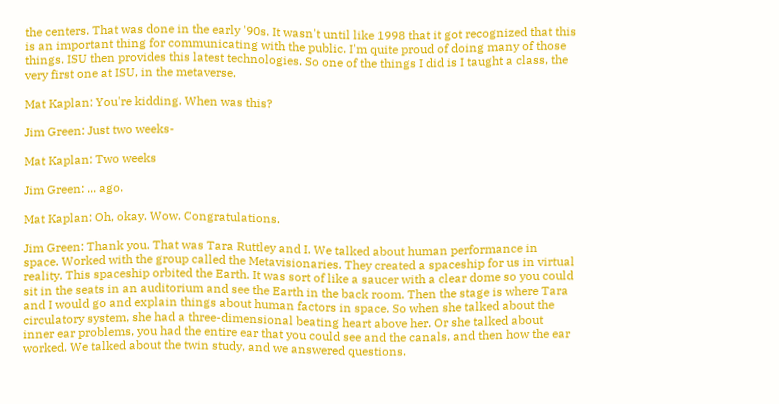the centers. That was done in the early '90s. It wasn't until like 1998 that it got recognized that this is an important thing for communicating with the public. I'm quite proud of doing many of those things. ISU then provides this latest technologies. So one of the things I did is I taught a class, the very first one at ISU, in the metaverse.

Mat Kaplan: You're kidding. When was this?

Jim Green: Just two weeks-

Mat Kaplan: Two weeks

Jim Green: ... ago.

Mat Kaplan: Oh, okay. Wow. Congratulations.

Jim Green: Thank you. That was Tara Ruttley and I. We talked about human performance in space. Worked with the group called the Metavisionaries. They created a spaceship for us in virtual reality. This spaceship orbited the Earth. It was sort of like a saucer with a clear dome so you could sit in the seats in an auditorium and see the Earth in the back room. Then the stage is where Tara and I would go and explain things about human factors in space. So when she talked about the circulatory system, she had a three-dimensional beating heart above her. Or she talked about inner ear problems, you had the entire ear that you could see and the canals, and then how the ear worked. We talked about the twin study, and we answered questions.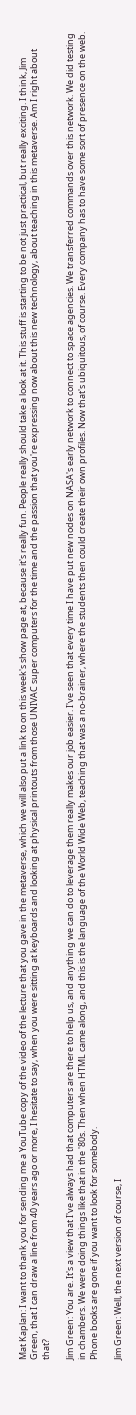Mat Kaplan: I want to thank you for sending me a YouTube copy of the video of the lecture that you gave in the metaverse, which we will also put a link to on this week's show page at, because it's really fun. People really should take a look at it. This stuff is starting to be not just practical, but really exciting. I think, Jim Green, that I can draw a line from 40 years ago or more, I hesitate to say, when you were sitting at keyboards and looking at physical printouts from those UNIVAC super computers for the time and the passion that you're expressing now about this new technology, about teaching in this metaverse. Am I right about that?

Jim Green: You are. It's a view that I've always had that computers are there to help us, and anything we can do to leverage them really makes our job easier. I've seen that every time I have put new nodes on NASA's early network to connect to space agencies. We transferred commands over this network. We did testing in chambers. We were doing things like that in the '80s. Then when HTML came along, and this is the language of the World Wide Web, teaching that was a no-brainer, where the students then could create their own profiles. Now that's ubiquitous, of course. Every company has to have some sort of presence on the web. Phone books are gone if you want to look for somebody.

Jim Green: Well, the next version of course, I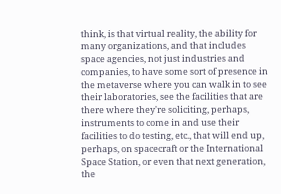think, is that virtual reality, the ability for many organizations, and that includes space agencies, not just industries and companies, to have some sort of presence in the metaverse where you can walk in to see their laboratories, see the facilities that are there where they're soliciting, perhaps, instruments to come in and use their facilities to do testing, etc., that will end up, perhaps, on spacecraft or the International Space Station, or even that next generation, the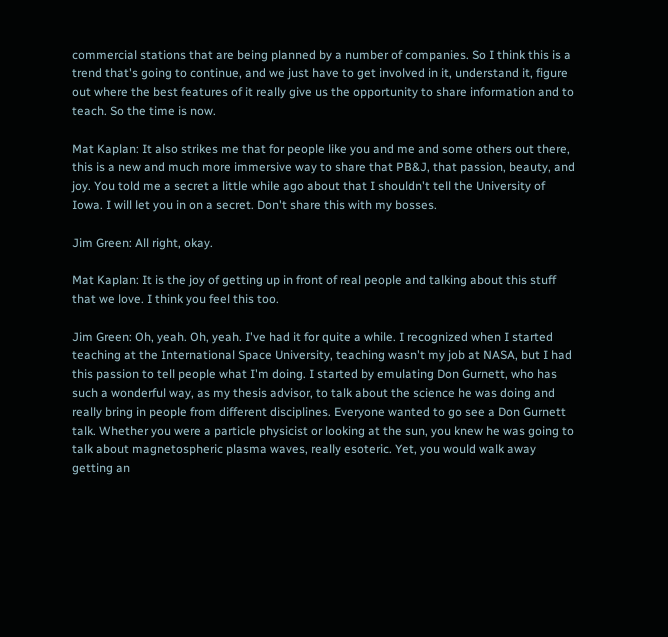commercial stations that are being planned by a number of companies. So I think this is a trend that's going to continue, and we just have to get involved in it, understand it, figure out where the best features of it really give us the opportunity to share information and to teach. So the time is now.

Mat Kaplan: It also strikes me that for people like you and me and some others out there, this is a new and much more immersive way to share that PB&J, that passion, beauty, and joy. You told me a secret a little while ago about that I shouldn't tell the University of Iowa. I will let you in on a secret. Don't share this with my bosses.

Jim Green: All right, okay.

Mat Kaplan: It is the joy of getting up in front of real people and talking about this stuff that we love. I think you feel this too.

Jim Green: Oh, yeah. Oh, yeah. I've had it for quite a while. I recognized when I started teaching at the International Space University, teaching wasn't my job at NASA, but I had this passion to tell people what I'm doing. I started by emulating Don Gurnett, who has such a wonderful way, as my thesis advisor, to talk about the science he was doing and really bring in people from different disciplines. Everyone wanted to go see a Don Gurnett talk. Whether you were a particle physicist or looking at the sun, you knew he was going to talk about magnetospheric plasma waves, really esoteric. Yet, you would walk away getting an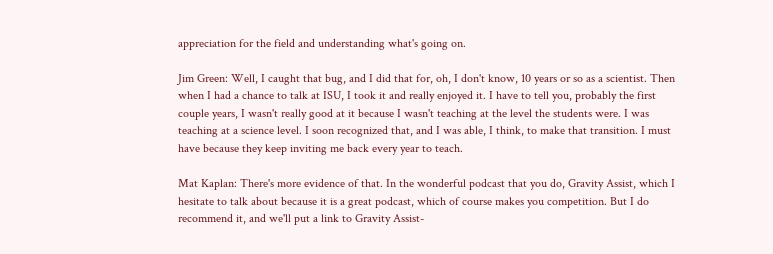appreciation for the field and understanding what's going on.

Jim Green: Well, I caught that bug, and I did that for, oh, I don't know, 10 years or so as a scientist. Then when I had a chance to talk at ISU, I took it and really enjoyed it. I have to tell you, probably the first couple years, I wasn't really good at it because I wasn't teaching at the level the students were. I was teaching at a science level. I soon recognized that, and I was able, I think, to make that transition. I must have because they keep inviting me back every year to teach.

Mat Kaplan: There's more evidence of that. In the wonderful podcast that you do, Gravity Assist, which I hesitate to talk about because it is a great podcast, which of course makes you competition. But I do recommend it, and we'll put a link to Gravity Assist-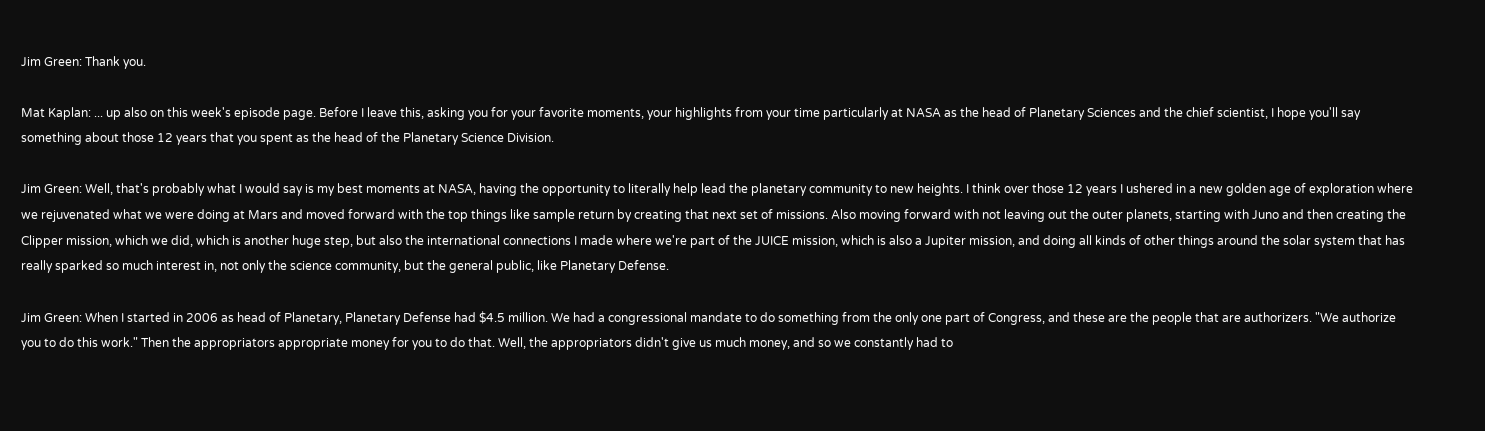Jim Green: Thank you.

Mat Kaplan: ... up also on this week's episode page. Before I leave this, asking you for your favorite moments, your highlights from your time particularly at NASA as the head of Planetary Sciences and the chief scientist, I hope you'll say something about those 12 years that you spent as the head of the Planetary Science Division.

Jim Green: Well, that's probably what I would say is my best moments at NASA, having the opportunity to literally help lead the planetary community to new heights. I think over those 12 years I ushered in a new golden age of exploration where we rejuvenated what we were doing at Mars and moved forward with the top things like sample return by creating that next set of missions. Also moving forward with not leaving out the outer planets, starting with Juno and then creating the Clipper mission, which we did, which is another huge step, but also the international connections I made where we're part of the JUICE mission, which is also a Jupiter mission, and doing all kinds of other things around the solar system that has really sparked so much interest in, not only the science community, but the general public, like Planetary Defense.

Jim Green: When I started in 2006 as head of Planetary, Planetary Defense had $4.5 million. We had a congressional mandate to do something from the only one part of Congress, and these are the people that are authorizers. "We authorize you to do this work." Then the appropriators appropriate money for you to do that. Well, the appropriators didn't give us much money, and so we constantly had to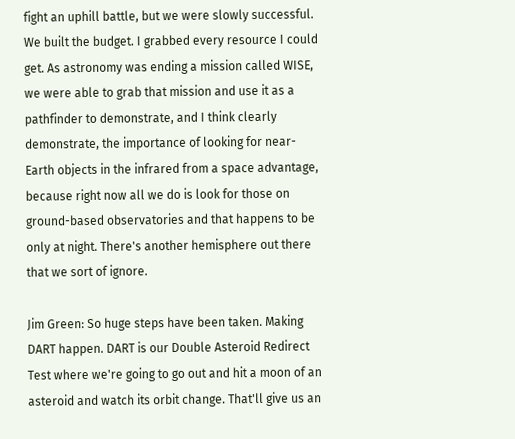fight an uphill battle, but we were slowly successful. We built the budget. I grabbed every resource I could get. As astronomy was ending a mission called WISE, we were able to grab that mission and use it as a pathfinder to demonstrate, and I think clearly demonstrate, the importance of looking for near-Earth objects in the infrared from a space advantage, because right now all we do is look for those on ground-based observatories and that happens to be only at night. There's another hemisphere out there that we sort of ignore.

Jim Green: So huge steps have been taken. Making DART happen. DART is our Double Asteroid Redirect Test where we're going to go out and hit a moon of an asteroid and watch its orbit change. That'll give us an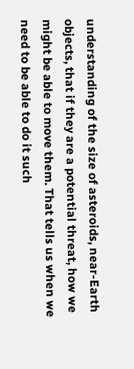understanding of the size of asteroids, near-Earth objects, that if they are a potential threat, how we might be able to move them. That tells us when we need to be able to do it such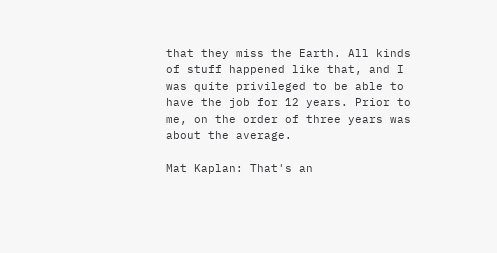that they miss the Earth. All kinds of stuff happened like that, and I was quite privileged to be able to have the job for 12 years. Prior to me, on the order of three years was about the average.

Mat Kaplan: That's an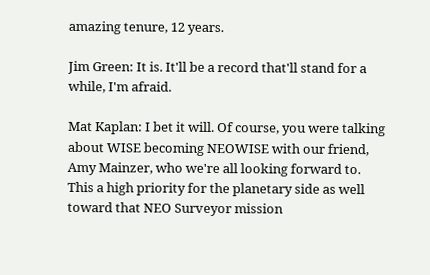amazing tenure, 12 years.

Jim Green: It is. It'll be a record that'll stand for a while, I'm afraid.

Mat Kaplan: I bet it will. Of course, you were talking about WISE becoming NEOWISE with our friend, Amy Mainzer, who we're all looking forward to. This a high priority for the planetary side as well toward that NEO Surveyor mission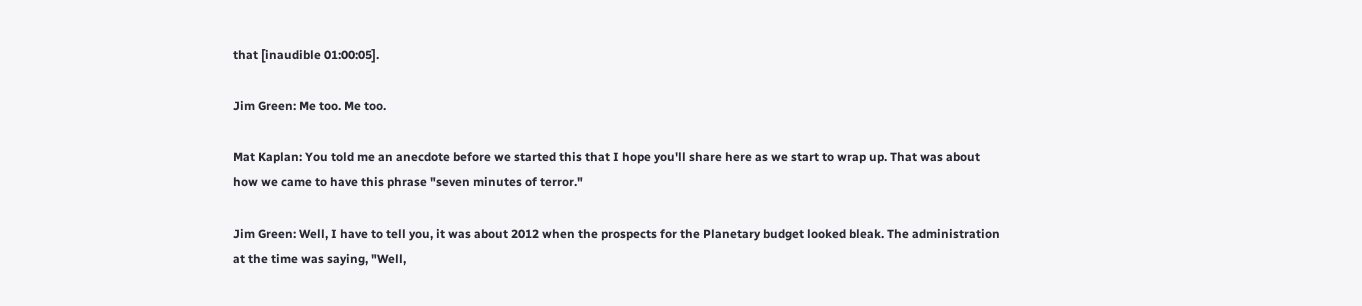that [inaudible 01:00:05].

Jim Green: Me too. Me too.

Mat Kaplan: You told me an anecdote before we started this that I hope you'll share here as we start to wrap up. That was about how we came to have this phrase "seven minutes of terror."

Jim Green: Well, I have to tell you, it was about 2012 when the prospects for the Planetary budget looked bleak. The administration at the time was saying, "Well,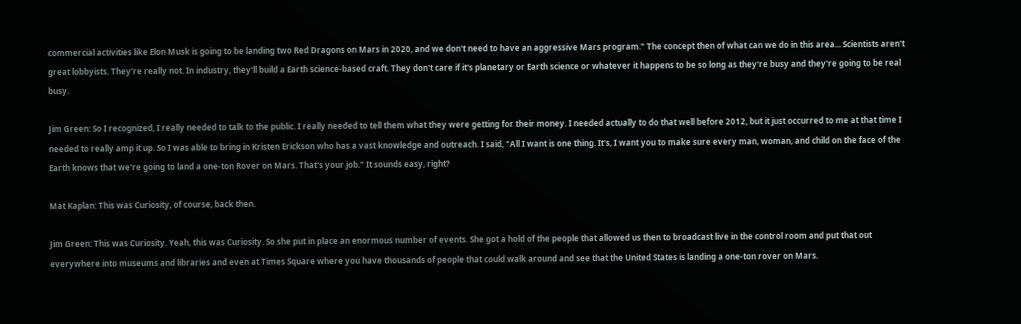commercial activities like Elon Musk is going to be landing two Red Dragons on Mars in 2020, and we don't need to have an aggressive Mars program." The concept then of what can we do in this area... Scientists aren't great lobbyists. They're really not. In industry, they'll build a Earth science-based craft. They don't care if it's planetary or Earth science or whatever it happens to be so long as they're busy and they're going to be real busy.

Jim Green: So I recognized, I really needed to talk to the public. I really needed to tell them what they were getting for their money. I needed actually to do that well before 2012, but it just occurred to me at that time I needed to really amp it up. So I was able to bring in Kristen Erickson who has a vast knowledge and outreach. I said, "All I want is one thing. It's, I want you to make sure every man, woman, and child on the face of the Earth knows that we're going to land a one-ton Rover on Mars. That's your job." It sounds easy, right?

Mat Kaplan: This was Curiosity, of course, back then.

Jim Green: This was Curiosity. Yeah, this was Curiosity. So she put in place an enormous number of events. She got a hold of the people that allowed us then to broadcast live in the control room and put that out everywhere into museums and libraries and even at Times Square where you have thousands of people that could walk around and see that the United States is landing a one-ton rover on Mars.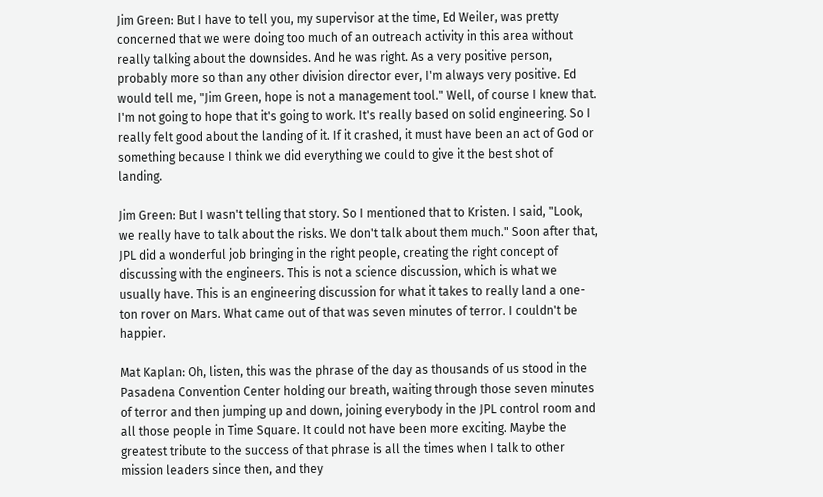Jim Green: But I have to tell you, my supervisor at the time, Ed Weiler, was pretty concerned that we were doing too much of an outreach activity in this area without really talking about the downsides. And he was right. As a very positive person, probably more so than any other division director ever, I'm always very positive. Ed would tell me, "Jim Green, hope is not a management tool." Well, of course I knew that. I'm not going to hope that it's going to work. It's really based on solid engineering. So I really felt good about the landing of it. If it crashed, it must have been an act of God or something because I think we did everything we could to give it the best shot of landing.

Jim Green: But I wasn't telling that story. So I mentioned that to Kristen. I said, "Look, we really have to talk about the risks. We don't talk about them much." Soon after that, JPL did a wonderful job bringing in the right people, creating the right concept of discussing with the engineers. This is not a science discussion, which is what we usually have. This is an engineering discussion for what it takes to really land a one-ton rover on Mars. What came out of that was seven minutes of terror. I couldn't be happier.

Mat Kaplan: Oh, listen, this was the phrase of the day as thousands of us stood in the Pasadena Convention Center holding our breath, waiting through those seven minutes of terror and then jumping up and down, joining everybody in the JPL control room and all those people in Time Square. It could not have been more exciting. Maybe the greatest tribute to the success of that phrase is all the times when I talk to other mission leaders since then, and they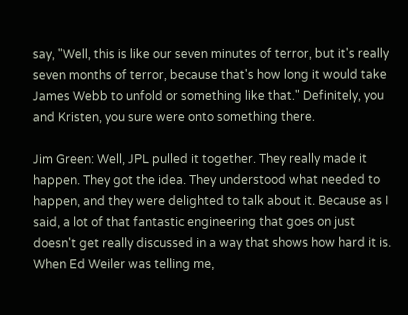say, "Well, this is like our seven minutes of terror, but it's really seven months of terror, because that's how long it would take James Webb to unfold or something like that." Definitely, you and Kristen, you sure were onto something there.

Jim Green: Well, JPL pulled it together. They really made it happen. They got the idea. They understood what needed to happen, and they were delighted to talk about it. Because as I said, a lot of that fantastic engineering that goes on just doesn't get really discussed in a way that shows how hard it is. When Ed Weiler was telling me,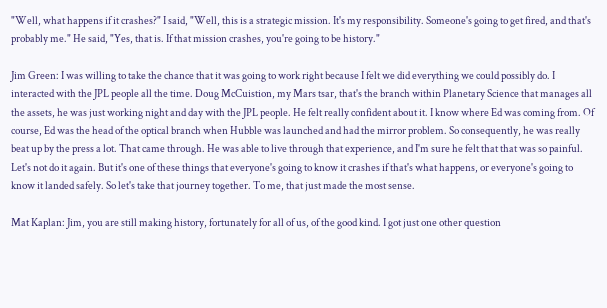"Well, what happens if it crashes?" I said, "Well, this is a strategic mission. It's my responsibility. Someone's going to get fired, and that's probably me." He said, "Yes, that is. If that mission crashes, you're going to be history."

Jim Green: I was willing to take the chance that it was going to work right because I felt we did everything we could possibly do. I interacted with the JPL people all the time. Doug McCuistion, my Mars tsar, that's the branch within Planetary Science that manages all the assets, he was just working night and day with the JPL people. He felt really confident about it. I know where Ed was coming from. Of course, Ed was the head of the optical branch when Hubble was launched and had the mirror problem. So consequently, he was really beat up by the press a lot. That came through. He was able to live through that experience, and I'm sure he felt that that was so painful. Let's not do it again. But it's one of these things that everyone's going to know it crashes if that's what happens, or everyone's going to know it landed safely. So let's take that journey together. To me, that just made the most sense.

Mat Kaplan: Jim, you are still making history, fortunately for all of us, of the good kind. I got just one other question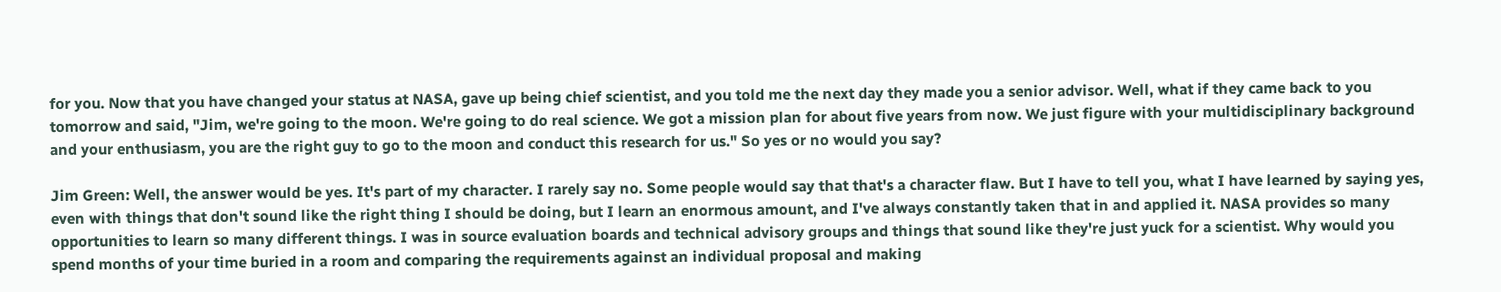for you. Now that you have changed your status at NASA, gave up being chief scientist, and you told me the next day they made you a senior advisor. Well, what if they came back to you tomorrow and said, "Jim, we're going to the moon. We're going to do real science. We got a mission plan for about five years from now. We just figure with your multidisciplinary background and your enthusiasm, you are the right guy to go to the moon and conduct this research for us." So yes or no would you say?

Jim Green: Well, the answer would be yes. It's part of my character. I rarely say no. Some people would say that that's a character flaw. But I have to tell you, what I have learned by saying yes, even with things that don't sound like the right thing I should be doing, but I learn an enormous amount, and I've always constantly taken that in and applied it. NASA provides so many opportunities to learn so many different things. I was in source evaluation boards and technical advisory groups and things that sound like they're just yuck for a scientist. Why would you spend months of your time buried in a room and comparing the requirements against an individual proposal and making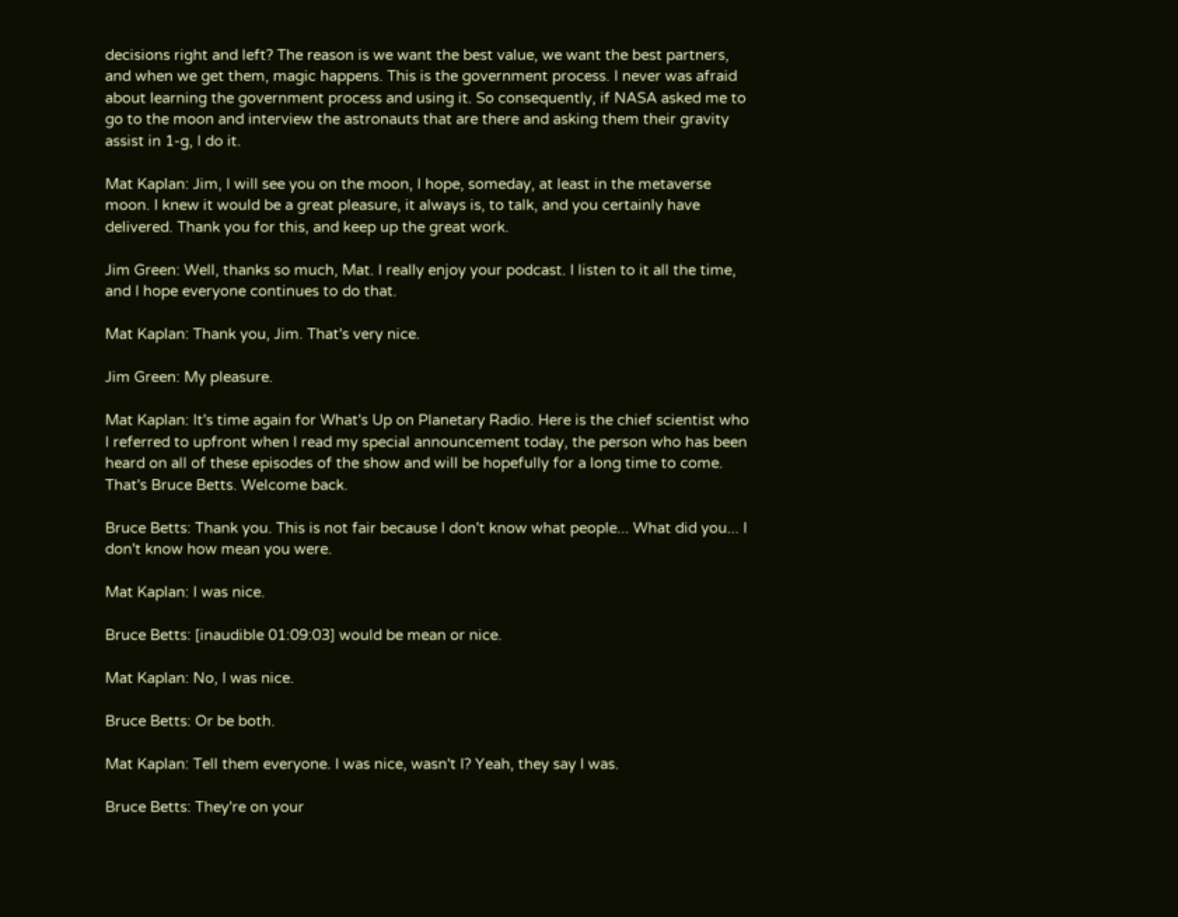decisions right and left? The reason is we want the best value, we want the best partners, and when we get them, magic happens. This is the government process. I never was afraid about learning the government process and using it. So consequently, if NASA asked me to go to the moon and interview the astronauts that are there and asking them their gravity assist in 1-g, I do it.

Mat Kaplan: Jim, I will see you on the moon, I hope, someday, at least in the metaverse moon. I knew it would be a great pleasure, it always is, to talk, and you certainly have delivered. Thank you for this, and keep up the great work.

Jim Green: Well, thanks so much, Mat. I really enjoy your podcast. I listen to it all the time, and I hope everyone continues to do that.

Mat Kaplan: Thank you, Jim. That's very nice.

Jim Green: My pleasure.

Mat Kaplan: It's time again for What's Up on Planetary Radio. Here is the chief scientist who I referred to upfront when I read my special announcement today, the person who has been heard on all of these episodes of the show and will be hopefully for a long time to come. That's Bruce Betts. Welcome back.

Bruce Betts: Thank you. This is not fair because I don't know what people... What did you... I don't know how mean you were.

Mat Kaplan: I was nice.

Bruce Betts: [inaudible 01:09:03] would be mean or nice.

Mat Kaplan: No, I was nice.

Bruce Betts: Or be both.

Mat Kaplan: Tell them everyone. I was nice, wasn't I? Yeah, they say I was.

Bruce Betts: They're on your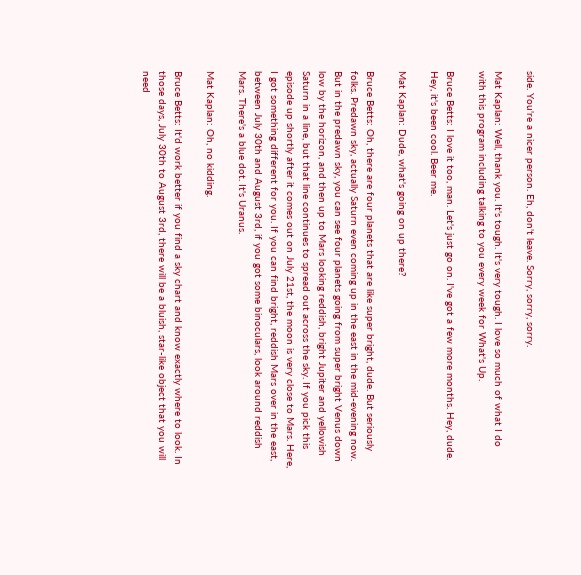side. You're a nicer person. Eh, don't leave. Sorry, sorry, sorry.

Mat Kaplan: Well, thank you. It's tough. It's very tough. I love so much of what I do with this program including talking to you every week for What's Up.

Bruce Betts: I love it too, man. Let's just go on. I've got a few more months. Hey, dude. Hey, it's been cool. Beer me.

Mat Kaplan: Dude, what's going on up there?

Bruce Betts: Oh, there are four planets that are like super bright, dude. But seriously folks. Predawn sky, actually Saturn even coming up in the east in the mid-evening now. But in the predawn sky, you can see four planets going from super bright Venus down low by the horizon, and then up to Mars looking reddish, bright Jupiter and yellowish Saturn in a line, but that line continues to spread out across the sky. If you pick this episode up shortly after it comes out on July 21st, the moon is very close to Mars. Here, I got something different for you. If you can find bright, reddish Mars over in the east, between July 30th and August 3rd, if you got some binoculars, look around reddish Mars. There's a blue dot. It's Uranus.

Mat Kaplan: Oh, no kidding.

Bruce Betts: It'd work better if you find a sky chart and know exactly where to look. In those days, July 30th to August 3rd, there will be a bluish, star-like object that you will need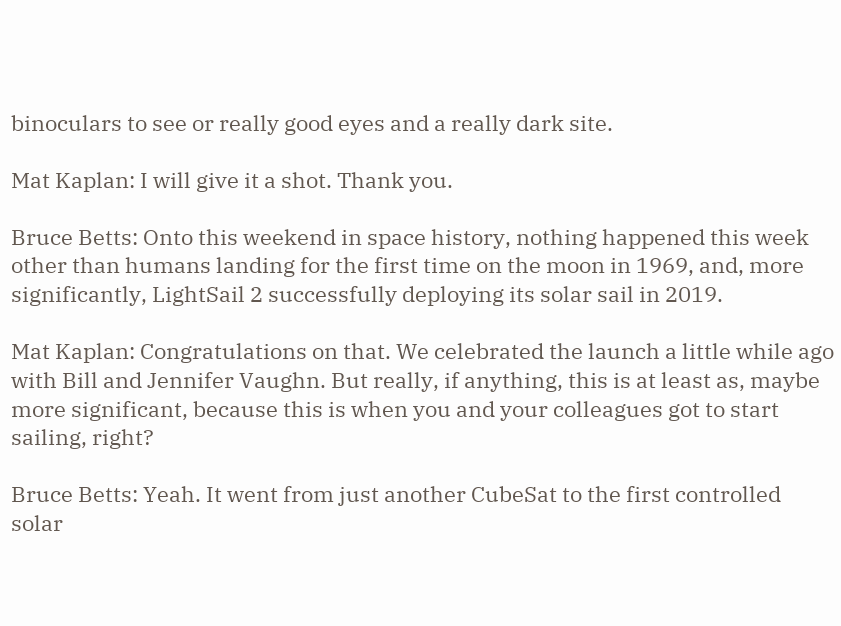binoculars to see or really good eyes and a really dark site.

Mat Kaplan: I will give it a shot. Thank you.

Bruce Betts: Onto this weekend in space history, nothing happened this week other than humans landing for the first time on the moon in 1969, and, more significantly, LightSail 2 successfully deploying its solar sail in 2019.

Mat Kaplan: Congratulations on that. We celebrated the launch a little while ago with Bill and Jennifer Vaughn. But really, if anything, this is at least as, maybe more significant, because this is when you and your colleagues got to start sailing, right?

Bruce Betts: Yeah. It went from just another CubeSat to the first controlled solar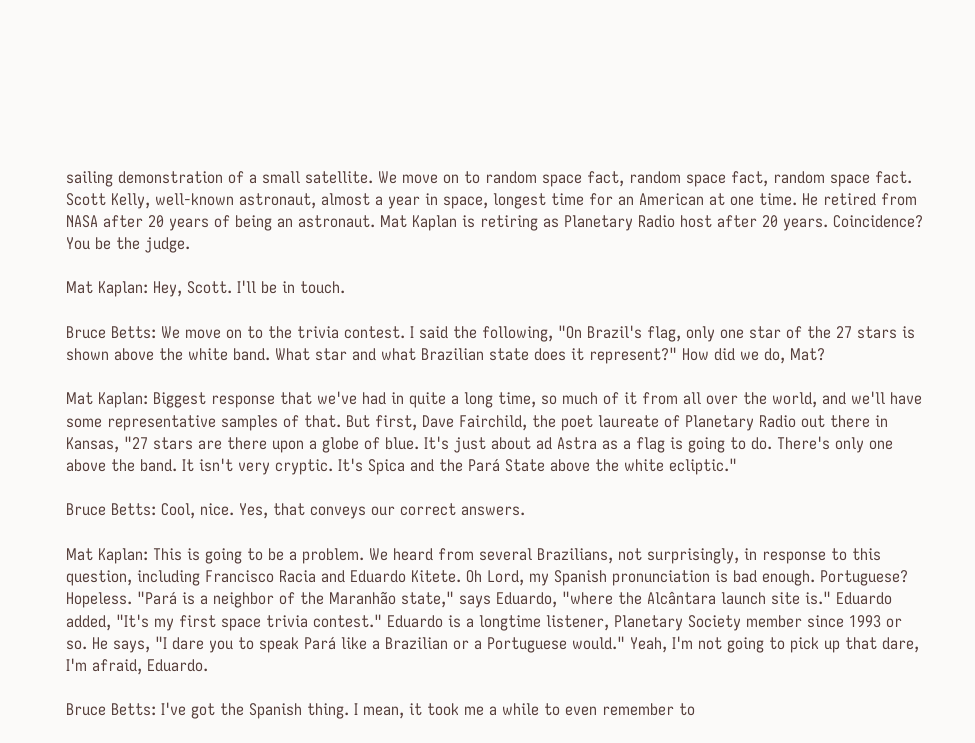sailing demonstration of a small satellite. We move on to random space fact, random space fact, random space fact. Scott Kelly, well-known astronaut, almost a year in space, longest time for an American at one time. He retired from NASA after 20 years of being an astronaut. Mat Kaplan is retiring as Planetary Radio host after 20 years. Coincidence? You be the judge.

Mat Kaplan: Hey, Scott. I'll be in touch.

Bruce Betts: We move on to the trivia contest. I said the following, "On Brazil's flag, only one star of the 27 stars is shown above the white band. What star and what Brazilian state does it represent?" How did we do, Mat?

Mat Kaplan: Biggest response that we've had in quite a long time, so much of it from all over the world, and we'll have some representative samples of that. But first, Dave Fairchild, the poet laureate of Planetary Radio out there in Kansas, "27 stars are there upon a globe of blue. It's just about ad Astra as a flag is going to do. There's only one above the band. It isn't very cryptic. It's Spica and the Pará State above the white ecliptic."

Bruce Betts: Cool, nice. Yes, that conveys our correct answers.

Mat Kaplan: This is going to be a problem. We heard from several Brazilians, not surprisingly, in response to this question, including Francisco Racia and Eduardo Kitete. Oh Lord, my Spanish pronunciation is bad enough. Portuguese? Hopeless. "Pará is a neighbor of the Maranhão state," says Eduardo, "where the Alcântara launch site is." Eduardo added, "It's my first space trivia contest." Eduardo is a longtime listener, Planetary Society member since 1993 or so. He says, "I dare you to speak Pará like a Brazilian or a Portuguese would." Yeah, I'm not going to pick up that dare, I'm afraid, Eduardo.

Bruce Betts: I've got the Spanish thing. I mean, it took me a while to even remember to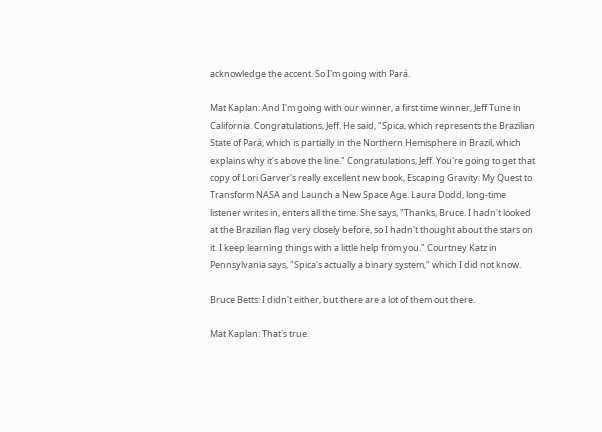acknowledge the accent. So I'm going with Pará.

Mat Kaplan: And I'm going with our winner, a first time winner, Jeff Tune in California. Congratulations, Jeff. He said, "Spica, which represents the Brazilian State of Pará, which is partially in the Northern Hemisphere in Brazil, which explains why it's above the line." Congratulations, Jeff. You're going to get that copy of Lori Garver's really excellent new book, Escaping Gravity: My Quest to Transform NASA and Launch a New Space Age. Laura Dodd, long-time listener writes in, enters all the time. She says, "Thanks, Bruce. I hadn't looked at the Brazilian flag very closely before, so I hadn't thought about the stars on it. I keep learning things with a little help from you." Courtney Katz in Pennsylvania says, "Spica's actually a binary system," which I did not know.

Bruce Betts: I didn't either, but there are a lot of them out there.

Mat Kaplan: That's true.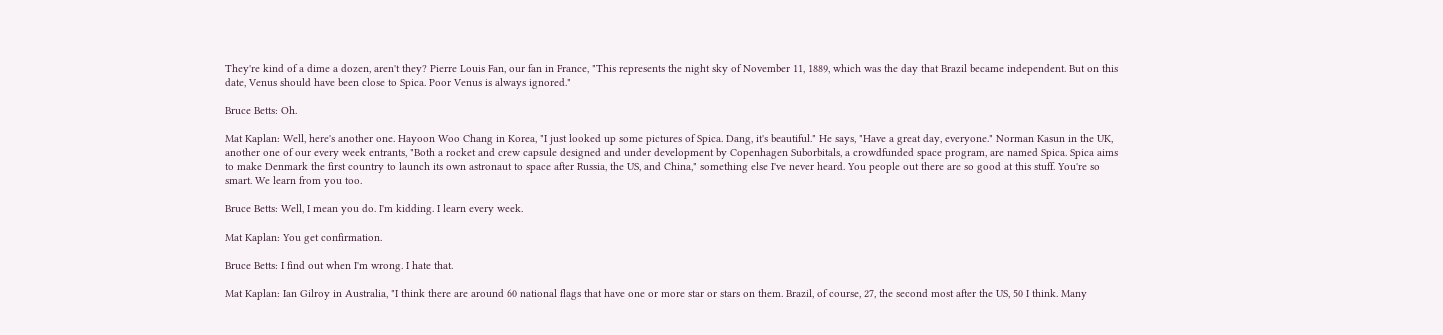They're kind of a dime a dozen, aren't they? Pierre Louis Fan, our fan in France, "This represents the night sky of November 11, 1889, which was the day that Brazil became independent. But on this date, Venus should have been close to Spica. Poor Venus is always ignored."

Bruce Betts: Oh.

Mat Kaplan: Well, here's another one. Hayoon Woo Chang in Korea, "I just looked up some pictures of Spica. Dang, it's beautiful." He says, "Have a great day, everyone." Norman Kasun in the UK, another one of our every week entrants, "Both a rocket and crew capsule designed and under development by Copenhagen Suborbitals, a crowdfunded space program, are named Spica. Spica aims to make Denmark the first country to launch its own astronaut to space after Russia, the US, and China," something else I've never heard. You people out there are so good at this stuff. You're so smart. We learn from you too.

Bruce Betts: Well, I mean you do. I'm kidding. I learn every week.

Mat Kaplan: You get confirmation.

Bruce Betts: I find out when I'm wrong. I hate that.

Mat Kaplan: Ian Gilroy in Australia, "I think there are around 60 national flags that have one or more star or stars on them. Brazil, of course, 27, the second most after the US, 50 I think. Many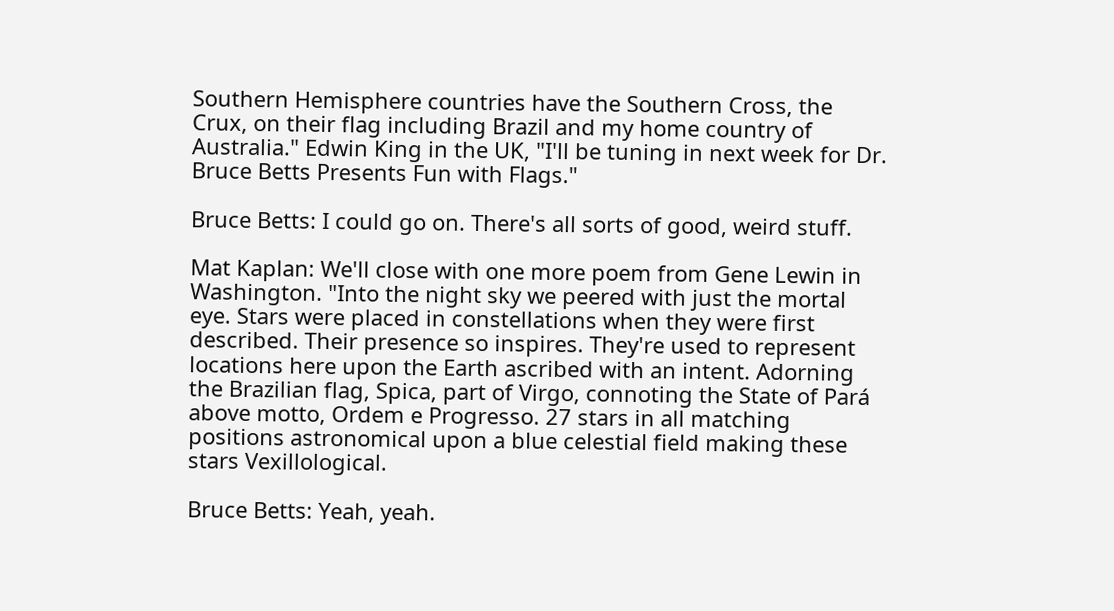Southern Hemisphere countries have the Southern Cross, the Crux, on their flag including Brazil and my home country of Australia." Edwin King in the UK, "I'll be tuning in next week for Dr. Bruce Betts Presents Fun with Flags."

Bruce Betts: I could go on. There's all sorts of good, weird stuff.

Mat Kaplan: We'll close with one more poem from Gene Lewin in Washington. "Into the night sky we peered with just the mortal eye. Stars were placed in constellations when they were first described. Their presence so inspires. They're used to represent locations here upon the Earth ascribed with an intent. Adorning the Brazilian flag, Spica, part of Virgo, connoting the State of Pará above motto, Ordem e Progresso. 27 stars in all matching positions astronomical upon a blue celestial field making these stars Vexillological.

Bruce Betts: Yeah, yeah.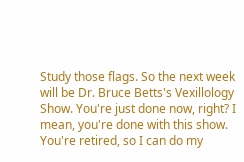Study those flags. So the next week will be Dr. Bruce Betts's Vexillology Show. You're just done now, right? I mean, you're done with this show. You're retired, so I can do my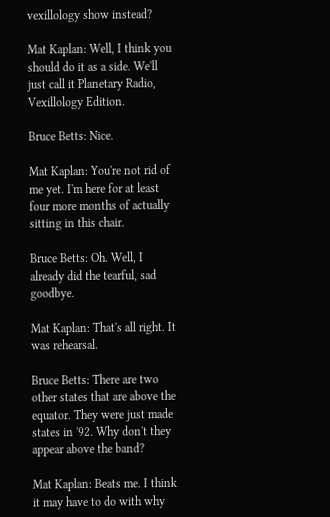vexillology show instead?

Mat Kaplan: Well, I think you should do it as a side. We'll just call it Planetary Radio, Vexillology Edition.

Bruce Betts: Nice.

Mat Kaplan: You're not rid of me yet. I'm here for at least four more months of actually sitting in this chair.

Bruce Betts: Oh. Well, I already did the tearful, sad goodbye.

Mat Kaplan: That's all right. It was rehearsal.

Bruce Betts: There are two other states that are above the equator. They were just made states in '92. Why don't they appear above the band?

Mat Kaplan: Beats me. I think it may have to do with why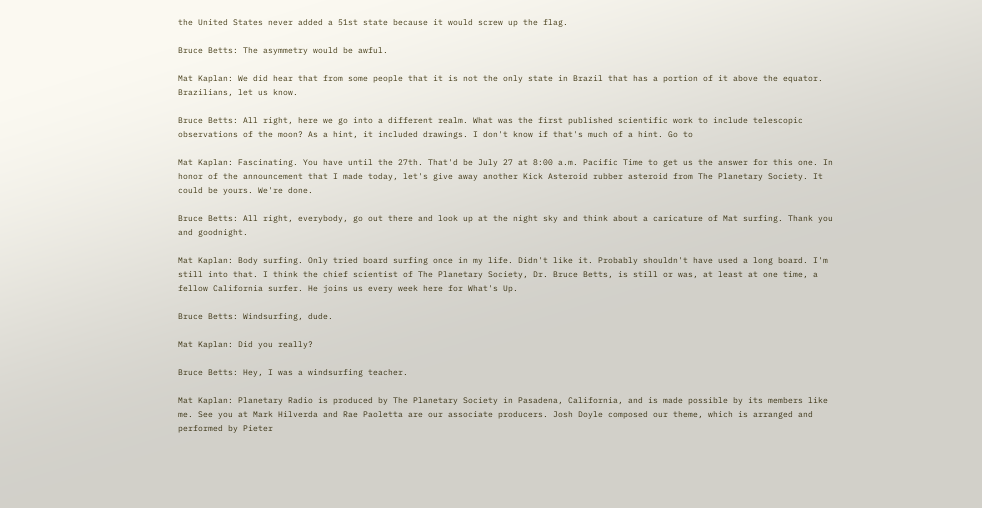the United States never added a 51st state because it would screw up the flag.

Bruce Betts: The asymmetry would be awful.

Mat Kaplan: We did hear that from some people that it is not the only state in Brazil that has a portion of it above the equator. Brazilians, let us know.

Bruce Betts: All right, here we go into a different realm. What was the first published scientific work to include telescopic observations of the moon? As a hint, it included drawings. I don't know if that's much of a hint. Go to

Mat Kaplan: Fascinating. You have until the 27th. That'd be July 27 at 8:00 a.m. Pacific Time to get us the answer for this one. In honor of the announcement that I made today, let's give away another Kick Asteroid rubber asteroid from The Planetary Society. It could be yours. We're done.

Bruce Betts: All right, everybody, go out there and look up at the night sky and think about a caricature of Mat surfing. Thank you and goodnight.

Mat Kaplan: Body surfing. Only tried board surfing once in my life. Didn't like it. Probably shouldn't have used a long board. I'm still into that. I think the chief scientist of The Planetary Society, Dr. Bruce Betts, is still or was, at least at one time, a fellow California surfer. He joins us every week here for What's Up.

Bruce Betts: Windsurfing, dude.

Mat Kaplan: Did you really?

Bruce Betts: Hey, I was a windsurfing teacher.

Mat Kaplan: Planetary Radio is produced by The Planetary Society in Pasadena, California, and is made possible by its members like me. See you at Mark Hilverda and Rae Paoletta are our associate producers. Josh Doyle composed our theme, which is arranged and performed by Pieter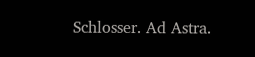Schlosser. Ad Astra.